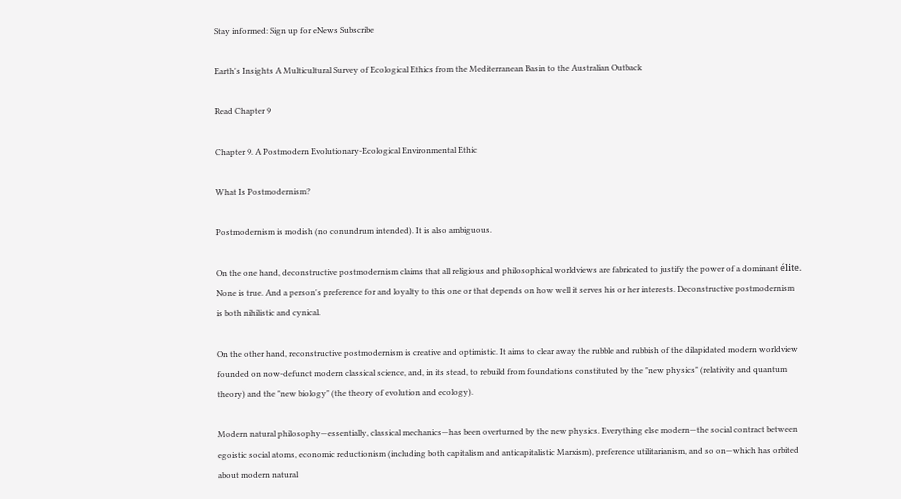Stay informed: Sign up for eNews Subscribe

Earth's Insights A Multicultural Survey of Ecological Ethics from the Mediterranean Basin to the Australian Outback

Read Chapter 9

Chapter 9. A Postmodern Evolutionary-Ecological Environmental Ethic

What Is Postmodernism?

Postmodernism is modish (no conundrum intended). It is also ambiguous.

On the one hand, deconstructive postmodernism claims that all religious and philosophical worldviews are fabricated to justify the power of a dominant élite. None is true. And a person's preference for and loyalty to this one or that depends on how well it serves his or her interests. Deconstructive postmodernism is both nihilistic and cynical.

On the other hand, reconstructive postmodernism is creative and optimistic. It aims to clear away the rubble and rubbish of the dilapidated modern worldview founded on now-defunct modern classical science, and, in its stead, to rebuild from foundations constituted by the "new physics" (relativity and quantum theory) and the "new biology" (the theory of evolution and ecology).

Modern natural philosophy—essentially, classical mechanics—has been overturned by the new physics. Everything else modern—the social contract between egoistic social atoms, economic reductionism (including both capitalism and anticapitalistic Marxism), preference utilitarianism, and so on—which has orbited about modern natural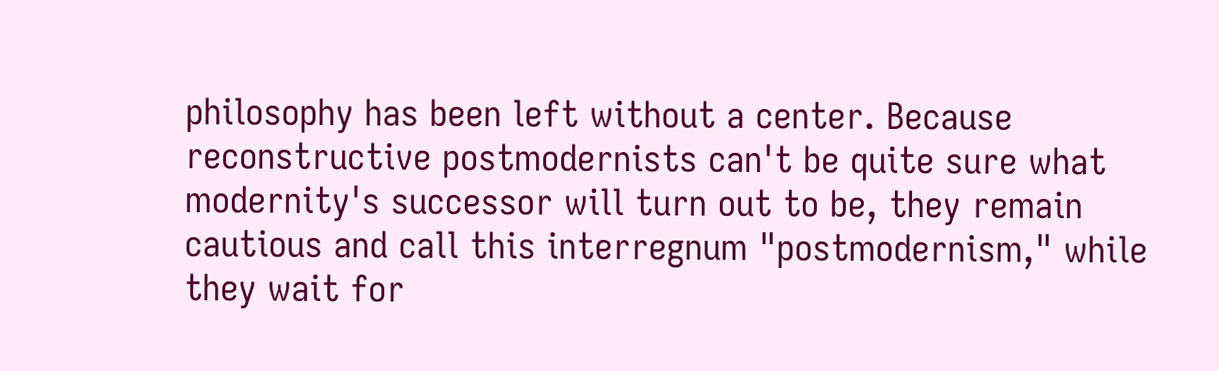philosophy has been left without a center. Because reconstructive postmodernists can't be quite sure what modernity's successor will turn out to be, they remain cautious and call this interregnum "postmodernism," while they wait for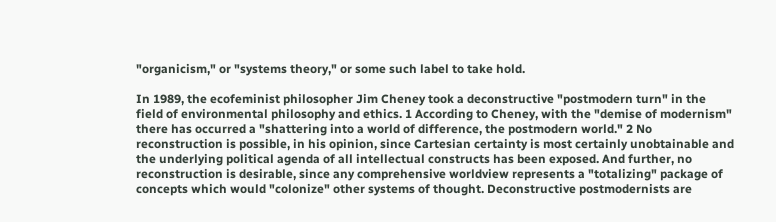"organicism," or "systems theory," or some such label to take hold.

In 1989, the ecofeminist philosopher Jim Cheney took a deconstructive "postmodern turn" in the field of environmental philosophy and ethics. 1 According to Cheney, with the "demise of modernism" there has occurred a "shattering into a world of difference, the postmodern world." 2 No reconstruction is possible, in his opinion, since Cartesian certainty is most certainly unobtainable and the underlying political agenda of all intellectual constructs has been exposed. And further, no reconstruction is desirable, since any comprehensive worldview represents a "totalizing" package of concepts which would "colonize" other systems of thought. Deconstructive postmodernists are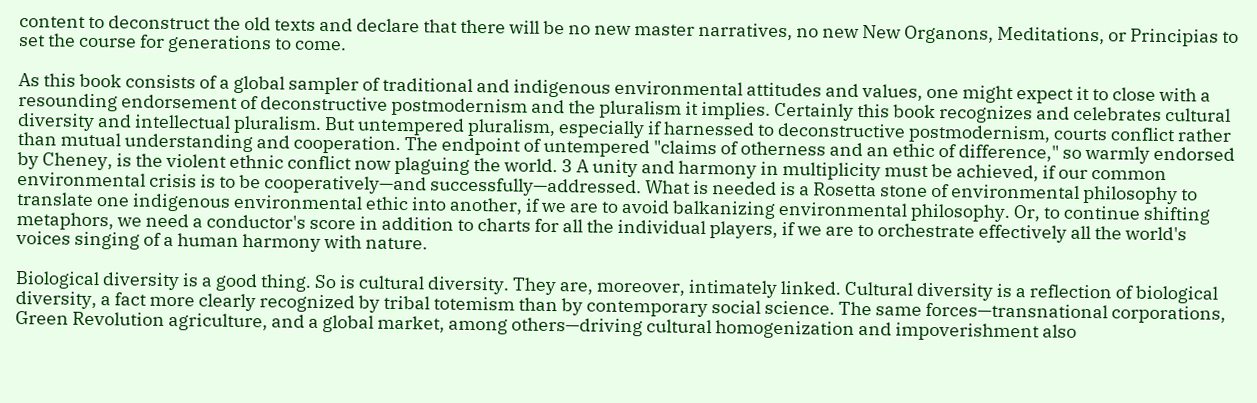content to deconstruct the old texts and declare that there will be no new master narratives, no new New Organons, Meditations, or Principias to set the course for generations to come.

As this book consists of a global sampler of traditional and indigenous environmental attitudes and values, one might expect it to close with a resounding endorsement of deconstructive postmodernism and the pluralism it implies. Certainly this book recognizes and celebrates cultural diversity and intellectual pluralism. But untempered pluralism, especially if harnessed to deconstructive postmodernism, courts conflict rather than mutual understanding and cooperation. The endpoint of untempered "claims of otherness and an ethic of difference," so warmly endorsed by Cheney, is the violent ethnic conflict now plaguing the world. 3 A unity and harmony in multiplicity must be achieved, if our common environmental crisis is to be cooperatively—and successfully—addressed. What is needed is a Rosetta stone of environmental philosophy to translate one indigenous environmental ethic into another, if we are to avoid balkanizing environmental philosophy. Or, to continue shifting metaphors, we need a conductor's score in addition to charts for all the individual players, if we are to orchestrate effectively all the world's voices singing of a human harmony with nature.

Biological diversity is a good thing. So is cultural diversity. They are, moreover, intimately linked. Cultural diversity is a reflection of biological diversity, a fact more clearly recognized by tribal totemism than by contemporary social science. The same forces—transnational corporations, Green Revolution agriculture, and a global market, among others—driving cultural homogenization and impoverishment also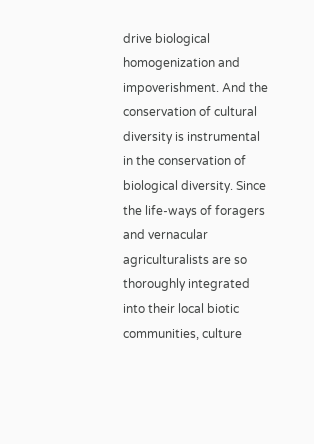drive biological homogenization and impoverishment. And the conservation of cultural diversity is instrumental in the conservation of biological diversity. Since the life-ways of foragers and vernacular agriculturalists are so thoroughly integrated into their local biotic communities, culture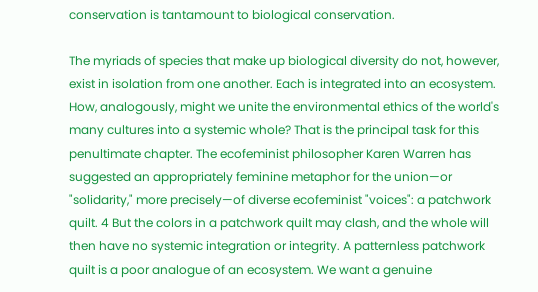conservation is tantamount to biological conservation.

The myriads of species that make up biological diversity do not, however, exist in isolation from one another. Each is integrated into an ecosystem. How, analogously, might we unite the environmental ethics of the world's many cultures into a systemic whole? That is the principal task for this penultimate chapter. The ecofeminist philosopher Karen Warren has suggested an appropriately feminine metaphor for the union—or "solidarity," more precisely—of diverse ecofeminist "voices": a patchwork quilt. 4 But the colors in a patchwork quilt may clash, and the whole will then have no systemic integration or integrity. A patternless patchwork quilt is a poor analogue of an ecosystem. We want a genuine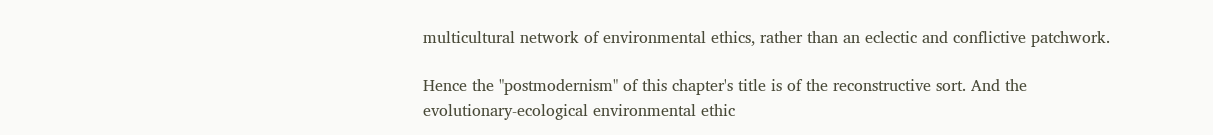multicultural network of environmental ethics, rather than an eclectic and conflictive patchwork.

Hence the "postmodernism" of this chapter's title is of the reconstructive sort. And the evolutionary-ecological environmental ethic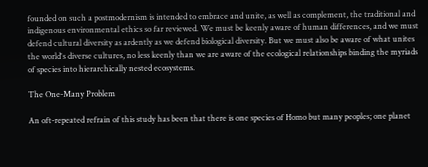founded on such a postmodernism is intended to embrace and unite, as well as complement, the traditional and indigenous environmental ethics so far reviewed. We must be keenly aware of human differences, and we must defend cultural diversity as ardently as we defend biological diversity. But we must also be aware of what unites the world's diverse cultures, no less keenly than we are aware of the ecological relationships binding the myriads of species into hierarchically nested ecosystems.

The One-Many Problem

An oft-repeated refrain of this study has been that there is one species of Homo but many peoples; one planet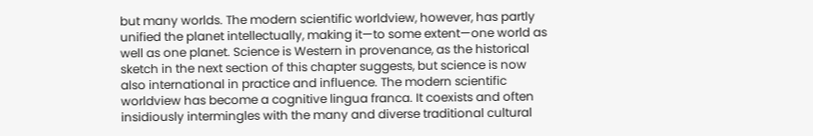but many worlds. The modern scientific worldview, however, has partly unified the planet intellectually, making it—to some extent—one world as well as one planet. Science is Western in provenance, as the historical sketch in the next section of this chapter suggests, but science is now also international in practice and influence. The modern scientific worldview has become a cognitive lingua franca. It coexists and often insidiously intermingles with the many and diverse traditional cultural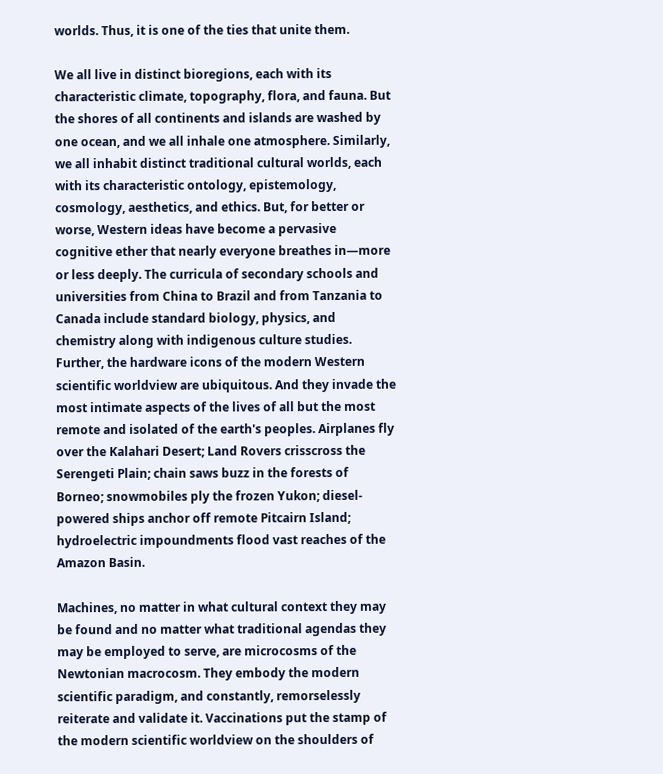worlds. Thus, it is one of the ties that unite them.

We all live in distinct bioregions, each with its characteristic climate, topography, flora, and fauna. But the shores of all continents and islands are washed by one ocean, and we all inhale one atmosphere. Similarly, we all inhabit distinct traditional cultural worlds, each with its characteristic ontology, epistemology, cosmology, aesthetics, and ethics. But, for better or worse, Western ideas have become a pervasive cognitive ether that nearly everyone breathes in—more or less deeply. The curricula of secondary schools and universities from China to Brazil and from Tanzania to Canada include standard biology, physics, and chemistry along with indigenous culture studies. Further, the hardware icons of the modern Western scientific worldview are ubiquitous. And they invade the most intimate aspects of the lives of all but the most remote and isolated of the earth's peoples. Airplanes fly over the Kalahari Desert; Land Rovers crisscross the Serengeti Plain; chain saws buzz in the forests of Borneo; snowmobiles ply the frozen Yukon; diesel-powered ships anchor off remote Pitcairn Island; hydroelectric impoundments flood vast reaches of the Amazon Basin.

Machines, no matter in what cultural context they may be found and no matter what traditional agendas they may be employed to serve, are microcosms of the Newtonian macrocosm. They embody the modern scientific paradigm, and constantly, remorselessly reiterate and validate it. Vaccinations put the stamp of the modern scientific worldview on the shoulders of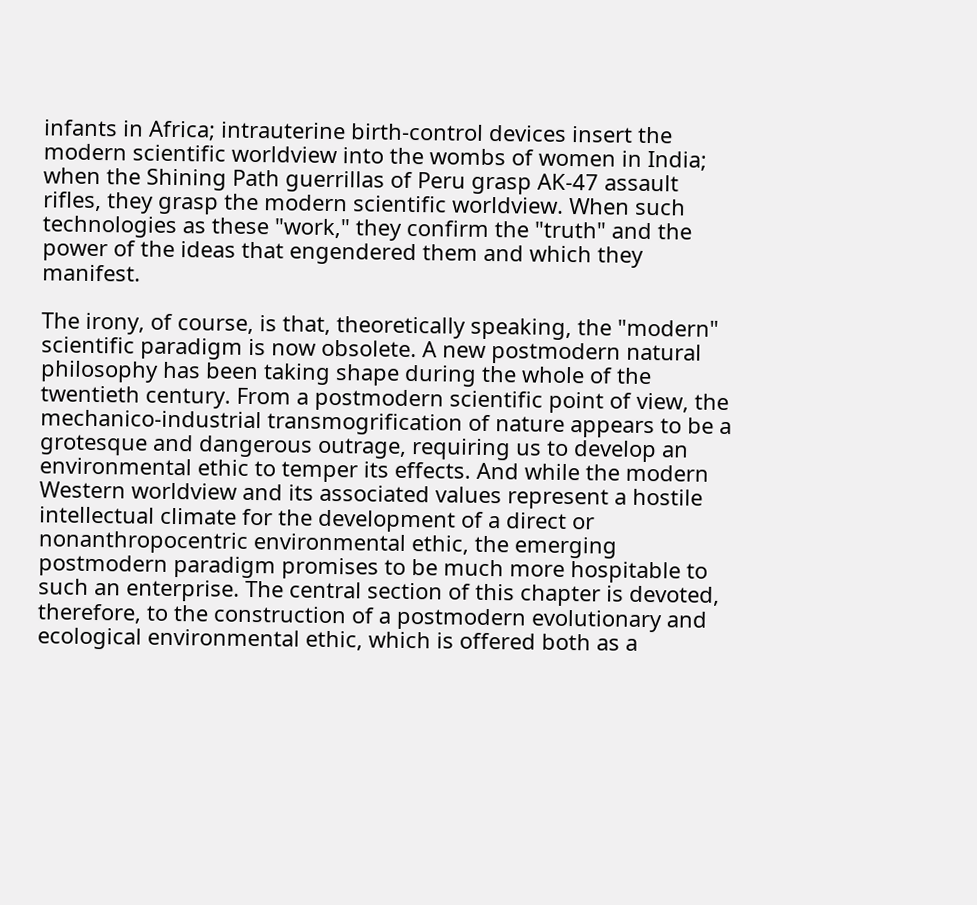infants in Africa; intrauterine birth-control devices insert the modern scientific worldview into the wombs of women in India; when the Shining Path guerrillas of Peru grasp AK-47 assault rifles, they grasp the modern scientific worldview. When such technologies as these "work," they confirm the "truth" and the power of the ideas that engendered them and which they manifest.

The irony, of course, is that, theoretically speaking, the "modern" scientific paradigm is now obsolete. A new postmodern natural philosophy has been taking shape during the whole of the twentieth century. From a postmodern scientific point of view, the mechanico-industrial transmogrification of nature appears to be a grotesque and dangerous outrage, requiring us to develop an environmental ethic to temper its effects. And while the modern Western worldview and its associated values represent a hostile intellectual climate for the development of a direct or nonanthropocentric environmental ethic, the emerging postmodern paradigm promises to be much more hospitable to such an enterprise. The central section of this chapter is devoted, therefore, to the construction of a postmodern evolutionary and ecological environmental ethic, which is offered both as a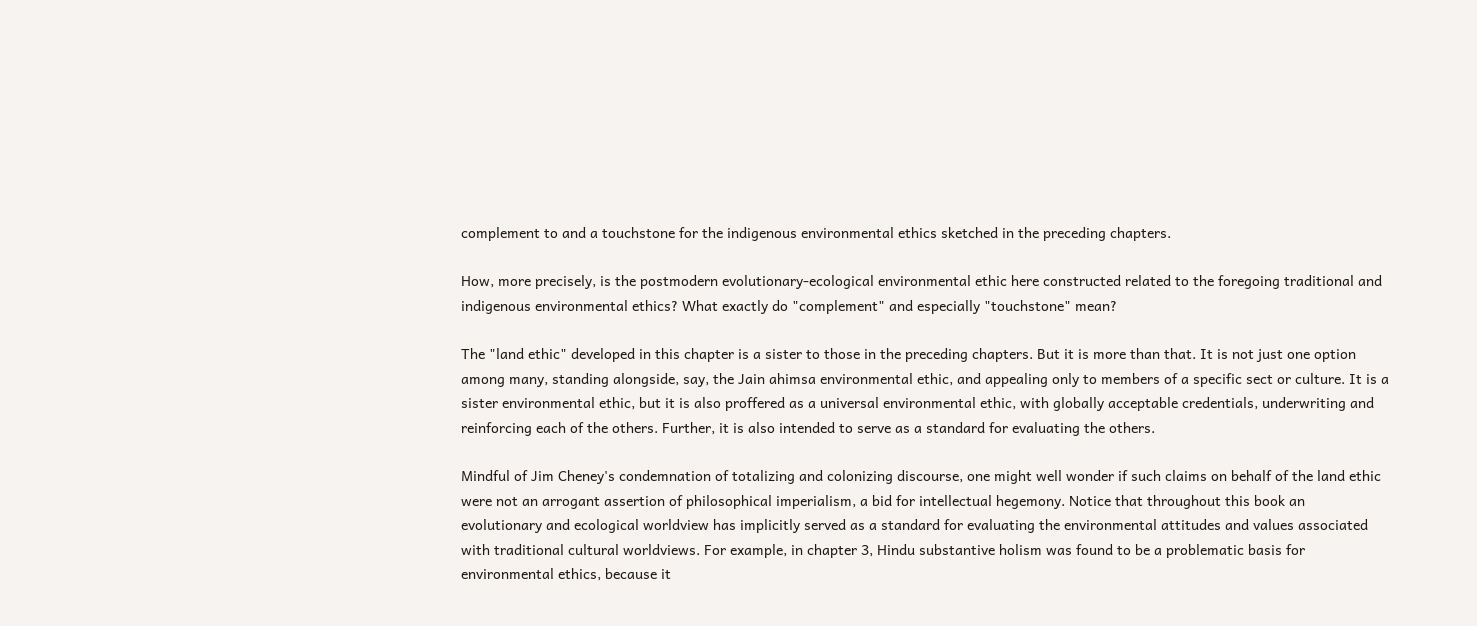complement to and a touchstone for the indigenous environmental ethics sketched in the preceding chapters.

How, more precisely, is the postmodern evolutionary-ecological environmental ethic here constructed related to the foregoing traditional and indigenous environmental ethics? What exactly do "complement" and especially "touchstone" mean?

The "land ethic" developed in this chapter is a sister to those in the preceding chapters. But it is more than that. It is not just one option among many, standing alongside, say, the Jain ahimsa environmental ethic, and appealing only to members of a specific sect or culture. It is a sister environmental ethic, but it is also proffered as a universal environmental ethic, with globally acceptable credentials, underwriting and reinforcing each of the others. Further, it is also intended to serve as a standard for evaluating the others.

Mindful of Jim Cheney's condemnation of totalizing and colonizing discourse, one might well wonder if such claims on behalf of the land ethic were not an arrogant assertion of philosophical imperialism, a bid for intellectual hegemony. Notice that throughout this book an evolutionary and ecological worldview has implicitly served as a standard for evaluating the environmental attitudes and values associated with traditional cultural worldviews. For example, in chapter 3, Hindu substantive holism was found to be a problematic basis for environmental ethics, because it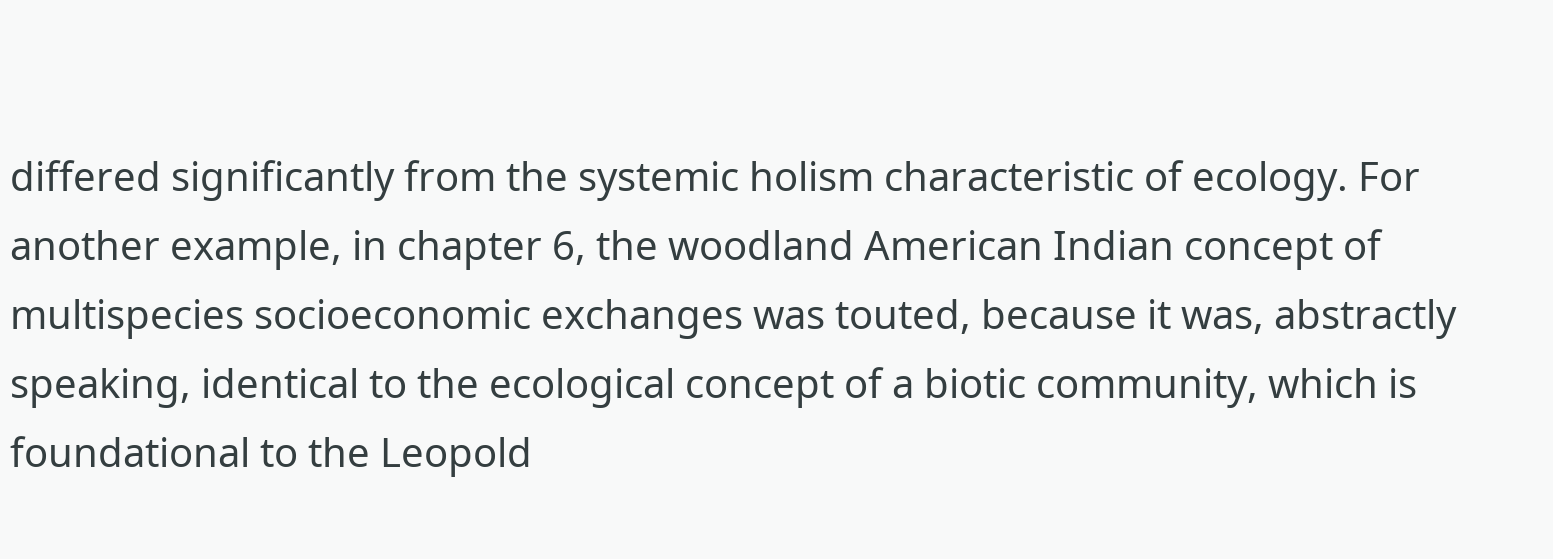differed significantly from the systemic holism characteristic of ecology. For another example, in chapter 6, the woodland American Indian concept of multispecies socioeconomic exchanges was touted, because it was, abstractly speaking, identical to the ecological concept of a biotic community, which is foundational to the Leopold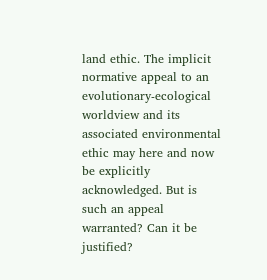land ethic. The implicit normative appeal to an evolutionary-ecological worldview and its associated environmental ethic may here and now be explicitly acknowledged. But is such an appeal warranted? Can it be justified?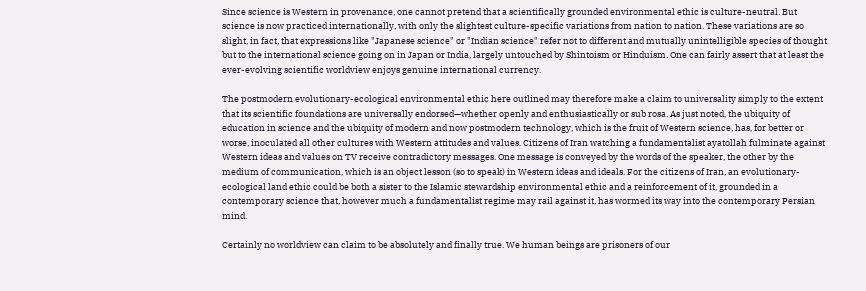Since science is Western in provenance, one cannot pretend that a scientifically grounded environmental ethic is culture-neutral. But science is now practiced internationally, with only the slightest culture-specific variations from nation to nation. These variations are so slight, in fact, that expressions like "Japanese science" or "Indian science" refer not to different and mutually unintelligible species of thought but to the international science going on in Japan or India, largely untouched by Shintoism or Hinduism. One can fairly assert that at least the ever-evolving scientific worldview enjoys genuine international currency.

The postmodern evolutionary-ecological environmental ethic here outlined may therefore make a claim to universality simply to the extent that its scientific foundations are universally endorsed—whether openly and enthusiastically or sub rosa. As just noted, the ubiquity of education in science and the ubiquity of modern and now postmodern technology, which is the fruit of Western science, has, for better or worse, inoculated all other cultures with Western attitudes and values. Citizens of Iran watching a fundamentalist ayatollah fulminate against Western ideas and values on TV receive contradictory messages. One message is conveyed by the words of the speaker, the other by the medium of communication, which is an object lesson (so to speak) in Western ideas and ideals. For the citizens of Iran, an evolutionary-ecological land ethic could be both a sister to the Islamic stewardship environmental ethic and a reinforcement of it, grounded in a contemporary science that, however much a fundamentalist regime may rail against it, has wormed its way into the contemporary Persian mind.

Certainly no worldview can claim to be absolutely and finally true. We human beings are prisoners of our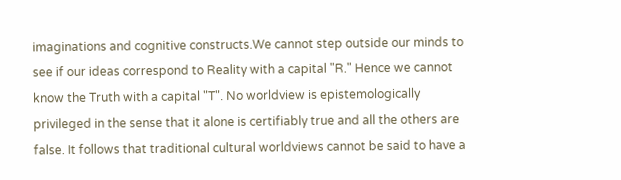imaginations and cognitive constructs.We cannot step outside our minds to see if our ideas correspond to Reality with a capital "R." Hence we cannot know the Truth with a capital "T". No worldview is epistemologically privileged in the sense that it alone is certifiably true and all the others are false. It follows that traditional cultural worldviews cannot be said to have a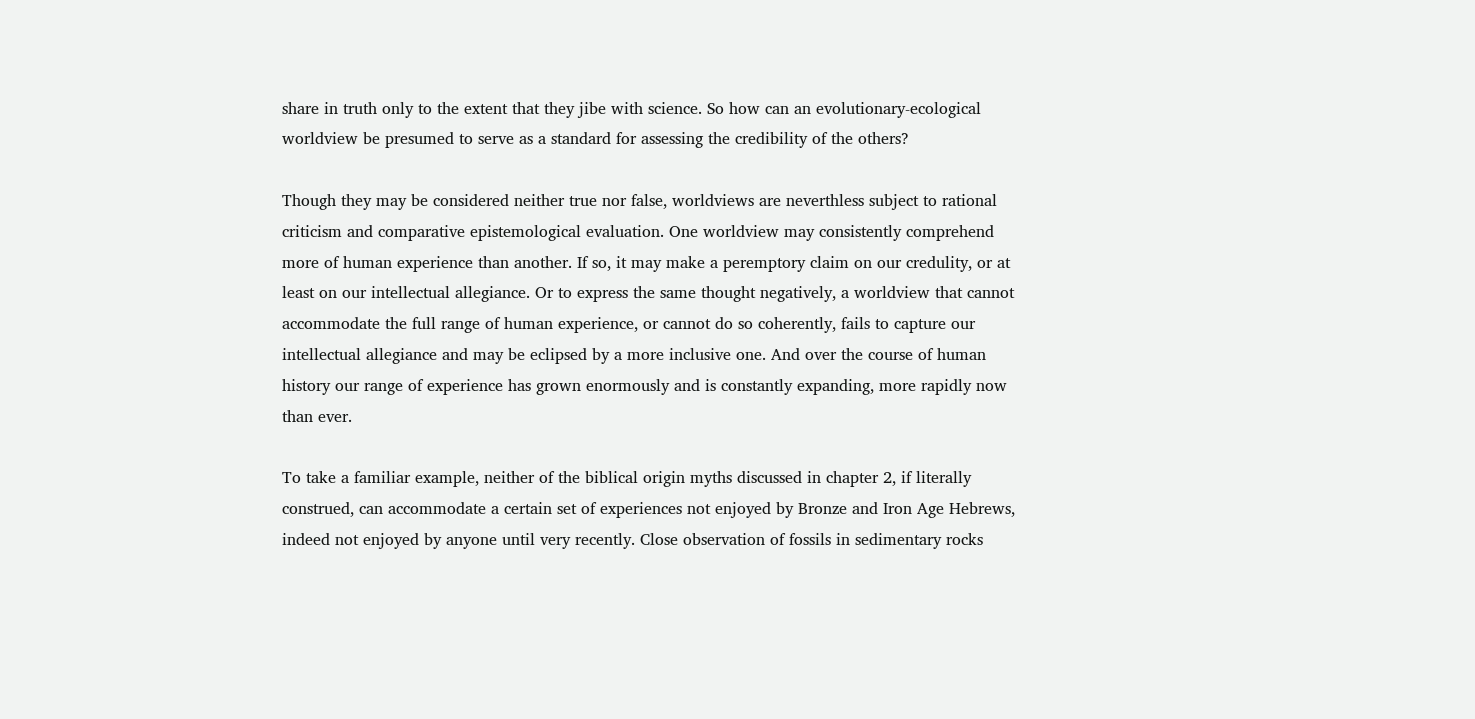share in truth only to the extent that they jibe with science. So how can an evolutionary-ecological worldview be presumed to serve as a standard for assessing the credibility of the others?

Though they may be considered neither true nor false, worldviews are neverthless subject to rational criticism and comparative epistemological evaluation. One worldview may consistently comprehend more of human experience than another. If so, it may make a peremptory claim on our credulity, or at least on our intellectual allegiance. Or to express the same thought negatively, a worldview that cannot accommodate the full range of human experience, or cannot do so coherently, fails to capture our intellectual allegiance and may be eclipsed by a more inclusive one. And over the course of human history our range of experience has grown enormously and is constantly expanding, more rapidly now than ever.

To take a familiar example, neither of the biblical origin myths discussed in chapter 2, if literally construed, can accommodate a certain set of experiences not enjoyed by Bronze and Iron Age Hebrews, indeed not enjoyed by anyone until very recently. Close observation of fossils in sedimentary rocks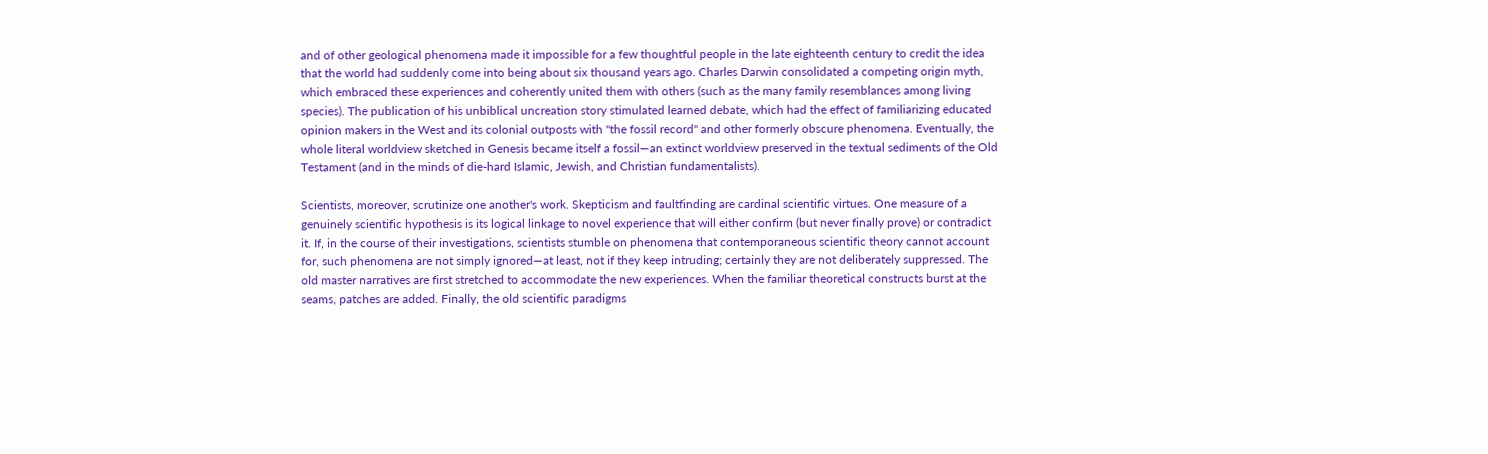and of other geological phenomena made it impossible for a few thoughtful people in the late eighteenth century to credit the idea that the world had suddenly come into being about six thousand years ago. Charles Darwin consolidated a competing origin myth, which embraced these experiences and coherently united them with others (such as the many family resemblances among living species). The publication of his unbiblical uncreation story stimulated learned debate, which had the effect of familiarizing educated opinion makers in the West and its colonial outposts with "the fossil record" and other formerly obscure phenomena. Eventually, the whole literal worldview sketched in Genesis became itself a fossil—an extinct worldview preserved in the textual sediments of the Old Testament (and in the minds of die-hard Islamic, Jewish, and Christian fundamentalists).

Scientists, moreover, scrutinize one another's work. Skepticism and faultfinding are cardinal scientific virtues. One measure of a genuinely scientific hypothesis is its logical linkage to novel experience that will either confirm (but never finally prove) or contradict it. If, in the course of their investigations, scientists stumble on phenomena that contemporaneous scientific theory cannot account for, such phenomena are not simply ignored—at least, not if they keep intruding; certainly they are not deliberately suppressed. The old master narratives are first stretched to accommodate the new experiences. When the familiar theoretical constructs burst at the seams, patches are added. Finally, the old scientific paradigms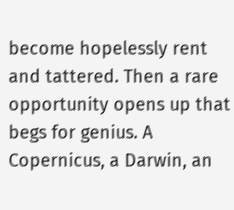become hopelessly rent and tattered. Then a rare opportunity opens up that begs for genius. A Copernicus, a Darwin, an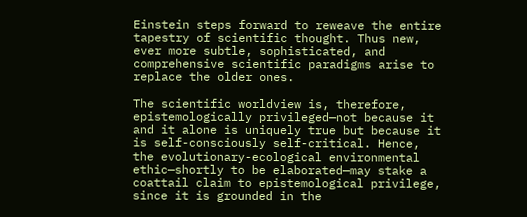Einstein steps forward to reweave the entire tapestry of scientific thought. Thus new, ever more subtle, sophisticated, and comprehensive scientific paradigms arise to replace the older ones.

The scientific worldview is, therefore, epistemologically privileged—not because it and it alone is uniquely true but because it is self-consciously self-critical. Hence, the evolutionary-ecological environmental ethic—shortly to be elaborated—may stake a coattail claim to epistemological privilege, since it is grounded in the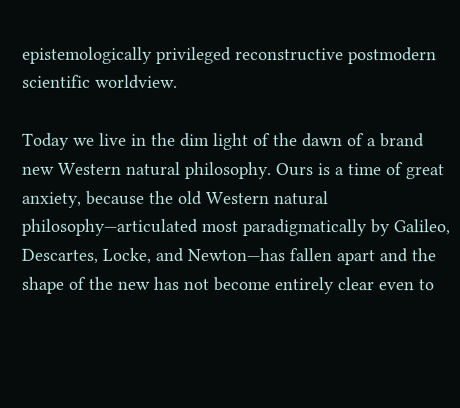epistemologically privileged reconstructive postmodern scientific worldview.

Today we live in the dim light of the dawn of a brand new Western natural philosophy. Ours is a time of great anxiety, because the old Western natural philosophy—articulated most paradigmatically by Galileo, Descartes, Locke, and Newton—has fallen apart and the shape of the new has not become entirely clear even to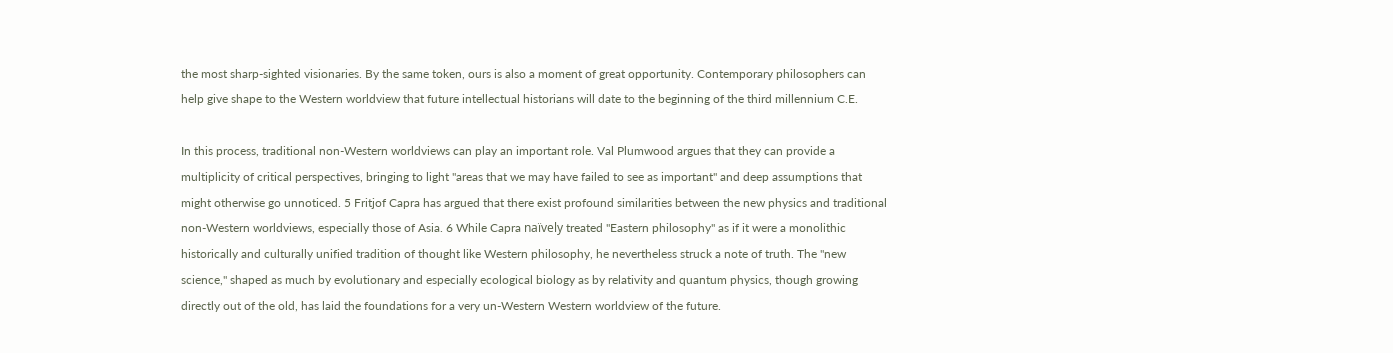the most sharp-sighted visionaries. By the same token, ours is also a moment of great opportunity. Contemporary philosophers can help give shape to the Western worldview that future intellectual historians will date to the beginning of the third millennium C.E.

In this process, traditional non-Western worldviews can play an important role. Val Plumwood argues that they can provide a multiplicity of critical perspectives, bringing to light "areas that we may have failed to see as important" and deep assumptions that might otherwise go unnoticed. 5 Fritjof Capra has argued that there exist profound similarities between the new physics and traditional non-Western worldviews, especially those of Asia. 6 While Capra naïvely treated "Eastern philosophy" as if it were a monolithic historically and culturally unified tradition of thought like Western philosophy, he nevertheless struck a note of truth. The "new science," shaped as much by evolutionary and especially ecological biology as by relativity and quantum physics, though growing directly out of the old, has laid the foundations for a very un-Western Western worldview of the future.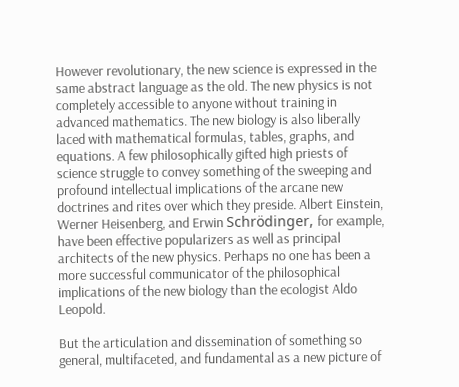However revolutionary, the new science is expressed in the same abstract language as the old. The new physics is not completely accessible to anyone without training in advanced mathematics. The new biology is also liberally laced with mathematical formulas, tables, graphs, and equations. A few philosophically gifted high priests of science struggle to convey something of the sweeping and profound intellectual implications of the arcane new doctrines and rites over which they preside. Albert Einstein, Werner Heisenberg, and Erwin Schrödinger, for example, have been effective popularizers as well as principal architects of the new physics. Perhaps no one has been a more successful communicator of the philosophical implications of the new biology than the ecologist Aldo Leopold.

But the articulation and dissemination of something so general, multifaceted, and fundamental as a new picture of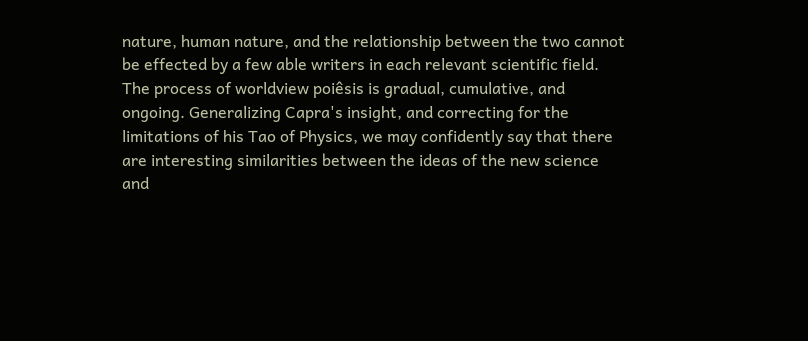nature, human nature, and the relationship between the two cannot be effected by a few able writers in each relevant scientific field. The process of worldview poiêsis is gradual, cumulative, and ongoing. Generalizing Capra's insight, and correcting for the limitations of his Tao of Physics, we may confidently say that there are interesting similarities between the ideas of the new science and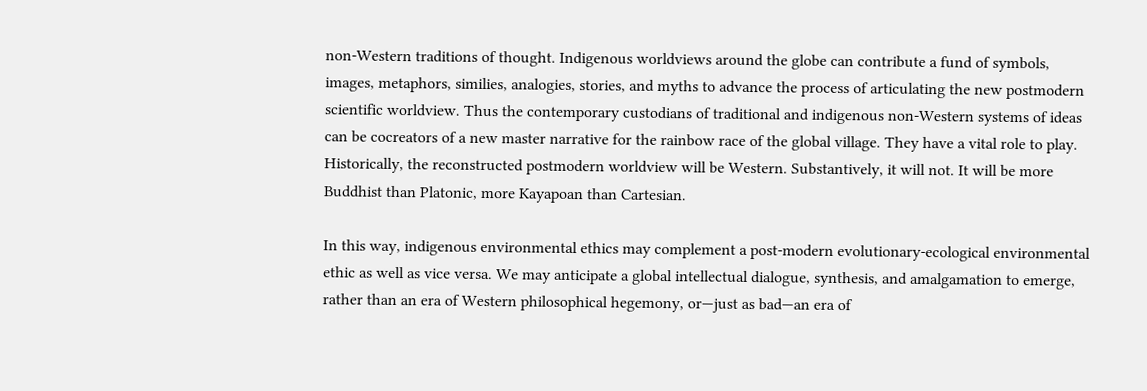non-Western traditions of thought. Indigenous worldviews around the globe can contribute a fund of symbols, images, metaphors, similies, analogies, stories, and myths to advance the process of articulating the new postmodern scientific worldview. Thus the contemporary custodians of traditional and indigenous non-Western systems of ideas can be cocreators of a new master narrative for the rainbow race of the global village. They have a vital role to play. Historically, the reconstructed postmodern worldview will be Western. Substantively, it will not. It will be more Buddhist than Platonic, more Kayapoan than Cartesian.

In this way, indigenous environmental ethics may complement a post-modern evolutionary-ecological environmental ethic as well as vice versa. We may anticipate a global intellectual dialogue, synthesis, and amalgamation to emerge, rather than an era of Western philosophical hegemony, or—just as bad—an era of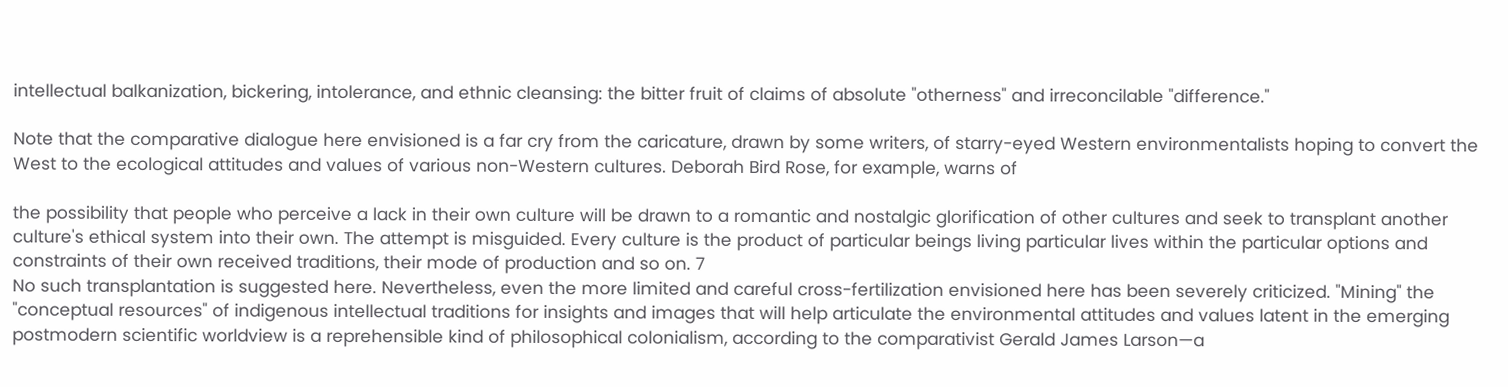intellectual balkanization, bickering, intolerance, and ethnic cleansing: the bitter fruit of claims of absolute "otherness" and irreconcilable "difference."

Note that the comparative dialogue here envisioned is a far cry from the caricature, drawn by some writers, of starry-eyed Western environmentalists hoping to convert the West to the ecological attitudes and values of various non-Western cultures. Deborah Bird Rose, for example, warns of

the possibility that people who perceive a lack in their own culture will be drawn to a romantic and nostalgic glorification of other cultures and seek to transplant another culture's ethical system into their own. The attempt is misguided. Every culture is the product of particular beings living particular lives within the particular options and constraints of their own received traditions, their mode of production and so on. 7
No such transplantation is suggested here. Nevertheless, even the more limited and careful cross-fertilization envisioned here has been severely criticized. "Mining" the "conceptual resources" of indigenous intellectual traditions for insights and images that will help articulate the environmental attitudes and values latent in the emerging postmodern scientific worldview is a reprehensible kind of philosophical colonialism, according to the comparativist Gerald James Larson—a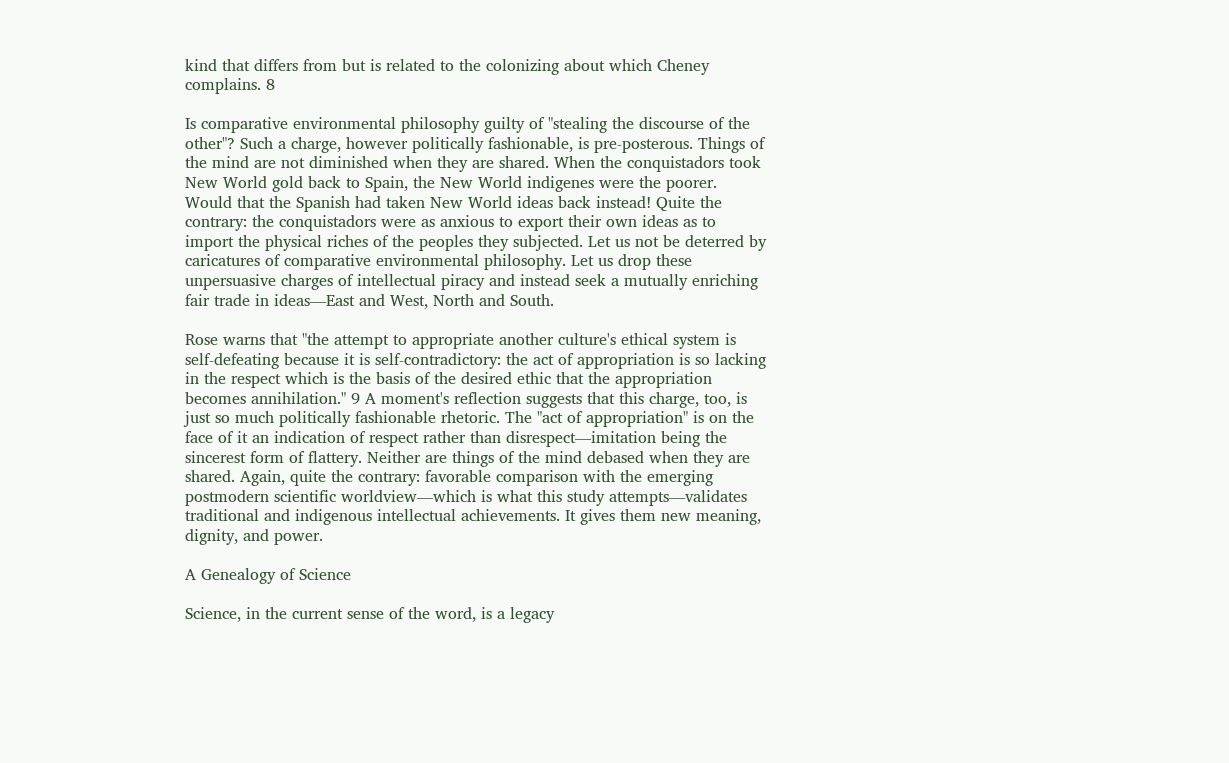kind that differs from but is related to the colonizing about which Cheney complains. 8

Is comparative environmental philosophy guilty of "stealing the discourse of the other"? Such a charge, however politically fashionable, is pre-posterous. Things of the mind are not diminished when they are shared. When the conquistadors took New World gold back to Spain, the New World indigenes were the poorer. Would that the Spanish had taken New World ideas back instead! Quite the contrary: the conquistadors were as anxious to export their own ideas as to import the physical riches of the peoples they subjected. Let us not be deterred by caricatures of comparative environmental philosophy. Let us drop these unpersuasive charges of intellectual piracy and instead seek a mutually enriching fair trade in ideas—East and West, North and South.

Rose warns that "the attempt to appropriate another culture's ethical system is self-defeating because it is self-contradictory: the act of appropriation is so lacking in the respect which is the basis of the desired ethic that the appropriation becomes annihilation." 9 A moment's reflection suggests that this charge, too, is just so much politically fashionable rhetoric. The "act of appropriation" is on the face of it an indication of respect rather than disrespect—imitation being the sincerest form of flattery. Neither are things of the mind debased when they are shared. Again, quite the contrary: favorable comparison with the emerging postmodern scientific worldview—which is what this study attempts—validates traditional and indigenous intellectual achievements. It gives them new meaning, dignity, and power.

A Genealogy of Science

Science, in the current sense of the word, is a legacy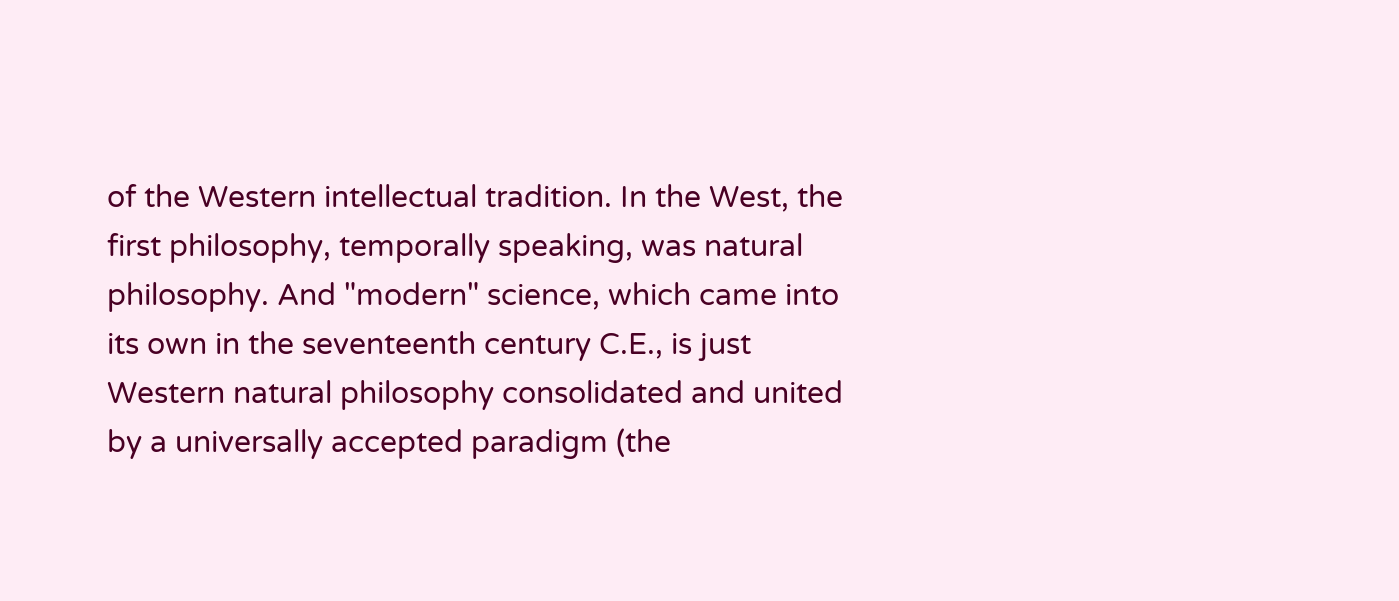of the Western intellectual tradition. In the West, the first philosophy, temporally speaking, was natural philosophy. And "modern" science, which came into its own in the seventeenth century C.E., is just Western natural philosophy consolidated and united by a universally accepted paradigm (the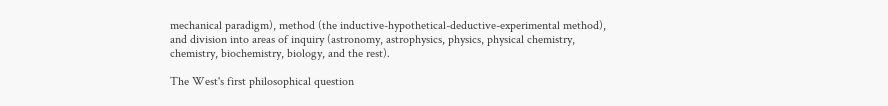mechanical paradigm), method (the inductive-hypothetical-deductive-experimental method), and division into areas of inquiry (astronomy, astrophysics, physics, physical chemistry, chemistry, biochemistry, biology, and the rest).

The West's first philosophical question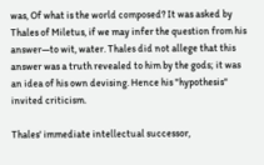was, Of what is the world composed? It was asked by Thales of Miletus, if we may infer the question from his answer—to wit, water. Thales did not allege that this answer was a truth revealed to him by the gods; it was an idea of his own devising. Hence his "hypothesis" invited criticism.

Thales' immediate intellectual successor,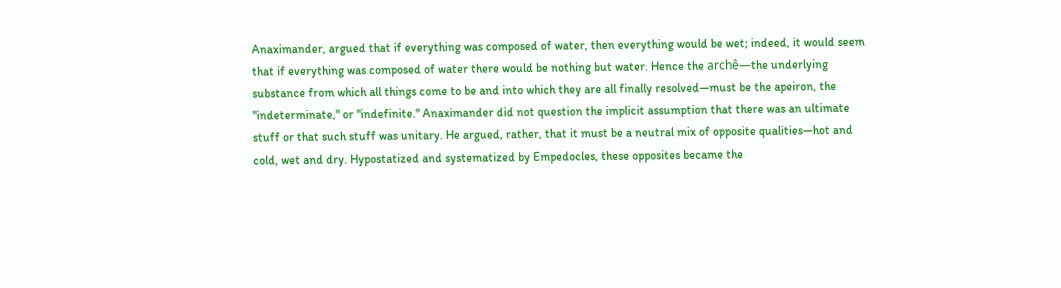Anaximander, argued that if everything was composed of water, then everything would be wet; indeed, it would seem that if everything was composed of water there would be nothing but water. Hence the archê—the underlying substance from which all things come to be and into which they are all finally resolved—must be the apeiron, the "indeterminate," or "indefinite." Anaximander did not question the implicit assumption that there was an ultimate stuff or that such stuff was unitary. He argued, rather, that it must be a neutral mix of opposite qualities—hot and cold, wet and dry. Hypostatized and systematized by Empedocles, these opposites became the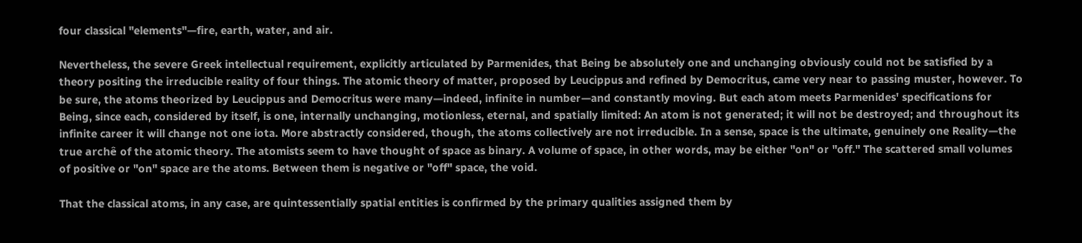four classical "elements"—fire, earth, water, and air.

Nevertheless, the severe Greek intellectual requirement, explicitly articulated by Parmenides, that Being be absolutely one and unchanging obviously could not be satisfied by a theory positing the irreducible reality of four things. The atomic theory of matter, proposed by Leucippus and refined by Democritus, came very near to passing muster, however. To be sure, the atoms theorized by Leucippus and Democritus were many—indeed, infinite in number—and constantly moving. But each atom meets Parmenides' specifications for Being, since each, considered by itself, is one, internally unchanging, motionless, eternal, and spatially limited: An atom is not generated; it will not be destroyed; and throughout its infinite career it will change not one iota. More abstractly considered, though, the atoms collectively are not irreducible. In a sense, space is the ultimate, genuinely one Reality—the true archê of the atomic theory. The atomists seem to have thought of space as binary. A volume of space, in other words, may be either "on" or "off." The scattered small volumes of positive or "on" space are the atoms. Between them is negative or "off" space, the void.

That the classical atoms, in any case, are quintessentially spatial entities is confirmed by the primary qualities assigned them by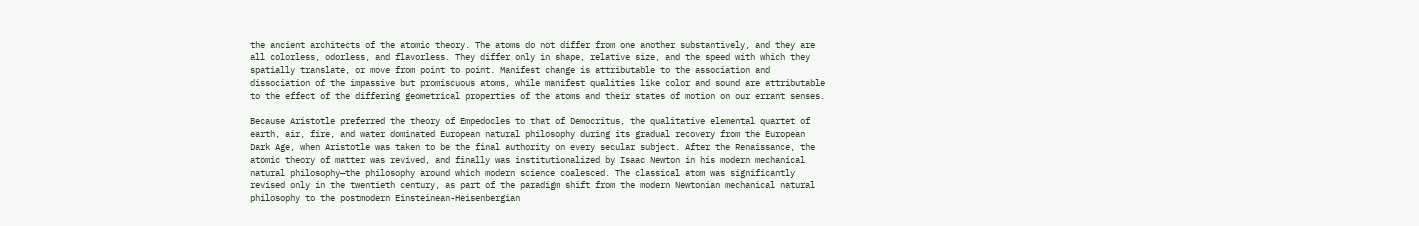the ancient architects of the atomic theory. The atoms do not differ from one another substantively, and they are all colorless, odorless, and flavorless. They differ only in shape, relative size, and the speed with which they spatially translate, or move from point to point. Manifest change is attributable to the association and dissociation of the impassive but promiscuous atoms, while manifest qualities like color and sound are attributable to the effect of the differing geometrical properties of the atoms and their states of motion on our errant senses.

Because Aristotle preferred the theory of Empedocles to that of Democritus, the qualitative elemental quartet of earth, air, fire, and water dominated European natural philosophy during its gradual recovery from the European Dark Age, when Aristotle was taken to be the final authority on every secular subject. After the Renaissance, the atomic theory of matter was revived, and finally was institutionalized by Isaac Newton in his modern mechanical natural philosophy—the philosophy around which modern science coalesced. The classical atom was significantly revised only in the twentieth century, as part of the paradigm shift from the modern Newtonian mechanical natural philosophy to the postmodern Einsteinean-Heisenbergian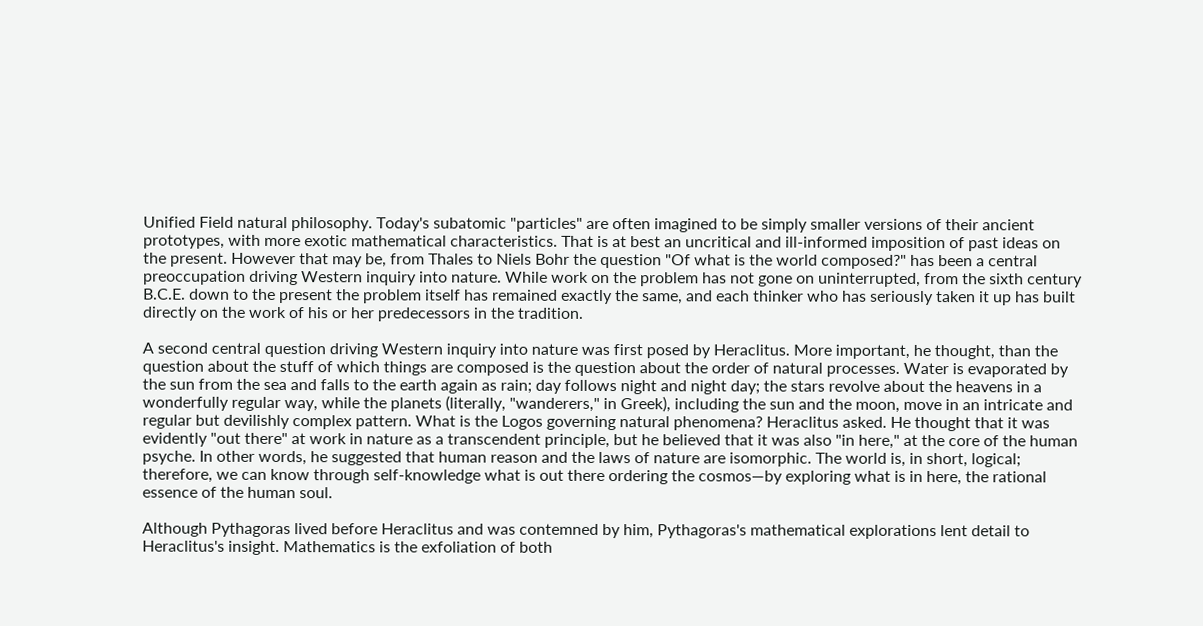Unified Field natural philosophy. Today's subatomic "particles" are often imagined to be simply smaller versions of their ancient prototypes, with more exotic mathematical characteristics. That is at best an uncritical and ill-informed imposition of past ideas on the present. However that may be, from Thales to Niels Bohr the question "Of what is the world composed?" has been a central preoccupation driving Western inquiry into nature. While work on the problem has not gone on uninterrupted, from the sixth century B.C.E. down to the present the problem itself has remained exactly the same, and each thinker who has seriously taken it up has built directly on the work of his or her predecessors in the tradition.

A second central question driving Western inquiry into nature was first posed by Heraclitus. More important, he thought, than the question about the stuff of which things are composed is the question about the order of natural processes. Water is evaporated by the sun from the sea and falls to the earth again as rain; day follows night and night day; the stars revolve about the heavens in a wonderfully regular way, while the planets (literally, "wanderers," in Greek), including the sun and the moon, move in an intricate and regular but devilishly complex pattern. What is the Logos governing natural phenomena? Heraclitus asked. He thought that it was evidently "out there" at work in nature as a transcendent principle, but he believed that it was also "in here," at the core of the human psyche. In other words, he suggested that human reason and the laws of nature are isomorphic. The world is, in short, logical; therefore, we can know through self-knowledge what is out there ordering the cosmos—by exploring what is in here, the rational essence of the human soul.

Although Pythagoras lived before Heraclitus and was contemned by him, Pythagoras's mathematical explorations lent detail to Heraclitus's insight. Mathematics is the exfoliation of both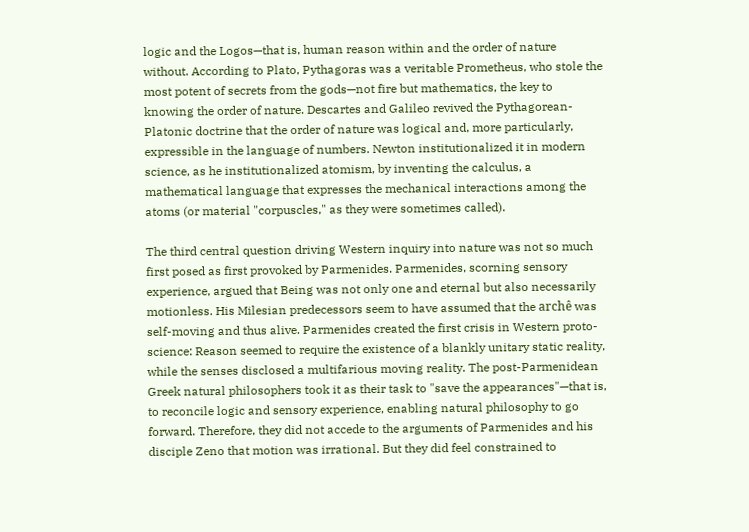logic and the Logos—that is, human reason within and the order of nature without. According to Plato, Pythagoras was a veritable Prometheus, who stole the most potent of secrets from the gods—not fire but mathematics, the key to knowing the order of nature. Descartes and Galileo revived the Pythagorean-Platonic doctrine that the order of nature was logical and, more particularly, expressible in the language of numbers. Newton institutionalized it in modern science, as he institutionalized atomism, by inventing the calculus, a mathematical language that expresses the mechanical interactions among the atoms (or material "corpuscles," as they were sometimes called).

The third central question driving Western inquiry into nature was not so much first posed as first provoked by Parmenides. Parmenides, scorning sensory experience, argued that Being was not only one and eternal but also necessarily motionless. His Milesian predecessors seem to have assumed that the archê was self-moving and thus alive. Parmenides created the first crisis in Western proto-science: Reason seemed to require the existence of a blankly unitary static reality, while the senses disclosed a multifarious moving reality. The post-Parmenidean Greek natural philosophers took it as their task to "save the appearances"—that is, to reconcile logic and sensory experience, enabling natural philosophy to go forward. Therefore, they did not accede to the arguments of Parmenides and his disciple Zeno that motion was irrational. But they did feel constrained to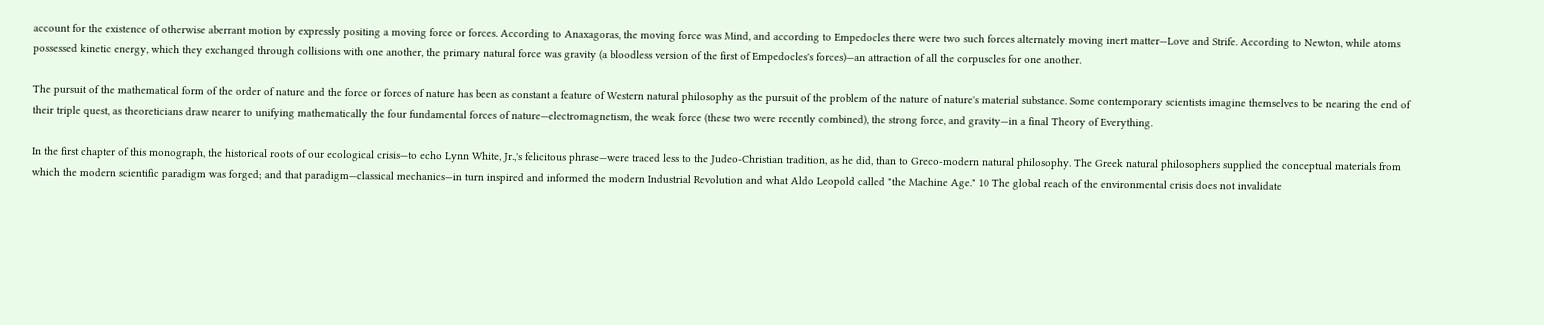account for the existence of otherwise aberrant motion by expressly positing a moving force or forces. According to Anaxagoras, the moving force was Mind, and according to Empedocles there were two such forces alternately moving inert matter—Love and Strife. According to Newton, while atoms possessed kinetic energy, which they exchanged through collisions with one another, the primary natural force was gravity (a bloodless version of the first of Empedocles's forces)—an attraction of all the corpuscles for one another.

The pursuit of the mathematical form of the order of nature and the force or forces of nature has been as constant a feature of Western natural philosophy as the pursuit of the problem of the nature of nature's material substance. Some contemporary scientists imagine themselves to be nearing the end of their triple quest, as theoreticians draw nearer to unifying mathematically the four fundamental forces of nature—electromagnetism, the weak force (these two were recently combined), the strong force, and gravity—in a final Theory of Everything.

In the first chapter of this monograph, the historical roots of our ecological crisis—to echo Lynn White, Jr.,'s felicitous phrase—were traced less to the Judeo-Christian tradition, as he did, than to Greco-modern natural philosophy. The Greek natural philosophers supplied the conceptual materials from which the modern scientific paradigm was forged; and that paradigm—classical mechanics—in turn inspired and informed the modern Industrial Revolution and what Aldo Leopold called "the Machine Age." 10 The global reach of the environmental crisis does not invalidate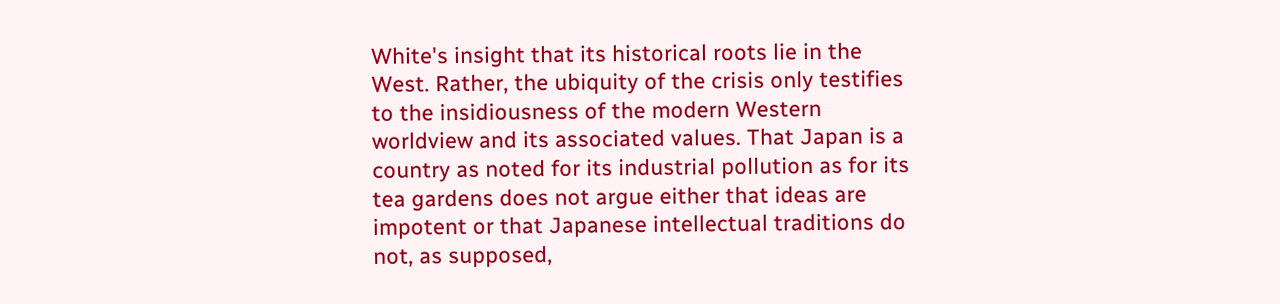White's insight that its historical roots lie in the West. Rather, the ubiquity of the crisis only testifies to the insidiousness of the modern Western worldview and its associated values. That Japan is a country as noted for its industrial pollution as for its tea gardens does not argue either that ideas are impotent or that Japanese intellectual traditions do not, as supposed,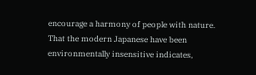encourage a harmony of people with nature. That the modern Japanese have been environmentally insensitive indicates,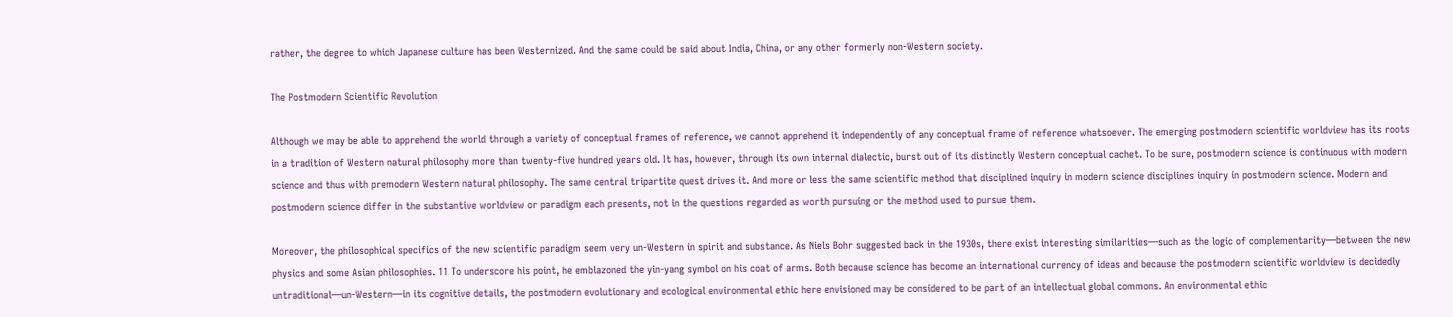rather, the degree to which Japanese culture has been Westernized. And the same could be said about India, China, or any other formerly non-Western society.

The Postmodern Scientific Revolution

Although we may be able to apprehend the world through a variety of conceptual frames of reference, we cannot apprehend it independently of any conceptual frame of reference whatsoever. The emerging postmodern scientific worldview has its roots in a tradition of Western natural philosophy more than twenty-five hundred years old. It has, however, through its own internal dialectic, burst out of its distinctly Western conceptual cachet. To be sure, postmodern science is continuous with modern science and thus with premodern Western natural philosophy. The same central tripartite quest drives it. And more or less the same scientific method that disciplined inquiry in modern science disciplines inquiry in postmodern science. Modern and postmodern science differ in the substantive worldview or paradigm each presents, not in the questions regarded as worth pursuing or the method used to pursue them.

Moreover, the philosophical specifics of the new scientific paradigm seem very un-Western in spirit and substance. As Niels Bohr suggested back in the 1930s, there exist interesting similarities—such as the logic of complementarity—between the new physics and some Asian philosophies. 11 To underscore his point, he emblazoned the yin-yang symbol on his coat of arms. Both because science has become an international currency of ideas and because the postmodern scientific worldview is decidedly untraditional—un-Western—in its cognitive details, the postmodern evolutionary and ecological environmental ethic here envisioned may be considered to be part of an intellectual global commons. An environmental ethic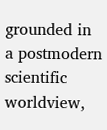grounded in a postmodern scientific worldview,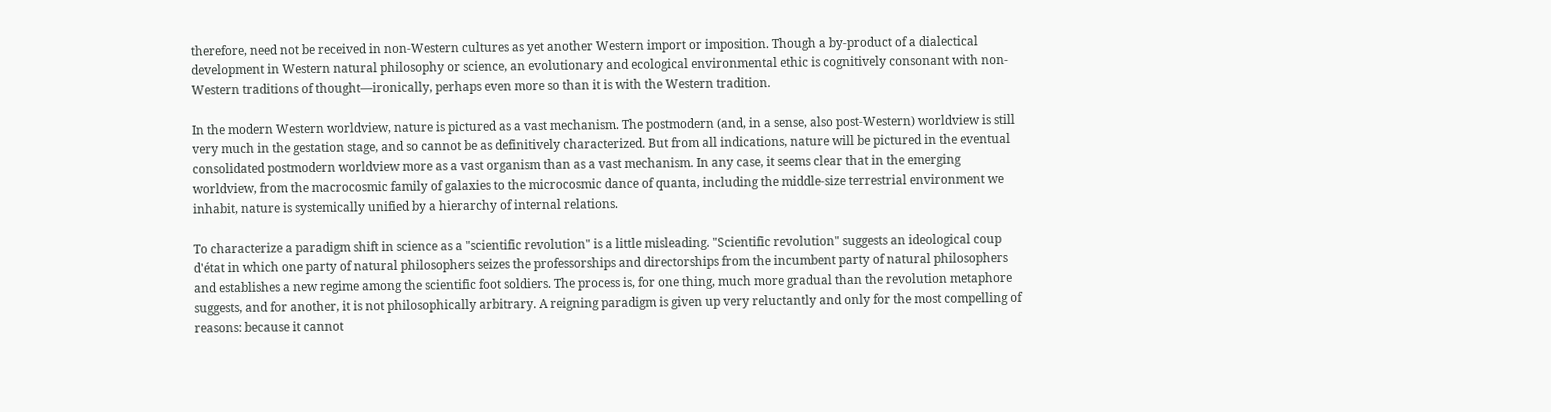therefore, need not be received in non-Western cultures as yet another Western import or imposition. Though a by-product of a dialectical development in Western natural philosophy or science, an evolutionary and ecological environmental ethic is cognitively consonant with non-Western traditions of thought—ironically, perhaps even more so than it is with the Western tradition.

In the modern Western worldview, nature is pictured as a vast mechanism. The postmodern (and, in a sense, also post-Western) worldview is still very much in the gestation stage, and so cannot be as definitively characterized. But from all indications, nature will be pictured in the eventual consolidated postmodern worldview more as a vast organism than as a vast mechanism. In any case, it seems clear that in the emerging worldview, from the macrocosmic family of galaxies to the microcosmic dance of quanta, including the middle-size terrestrial environment we inhabit, nature is systemically unified by a hierarchy of internal relations.

To characterize a paradigm shift in science as a "scientific revolution" is a little misleading. "Scientific revolution" suggests an ideological coup d'état in which one party of natural philosophers seizes the professorships and directorships from the incumbent party of natural philosophers and establishes a new regime among the scientific foot soldiers. The process is, for one thing, much more gradual than the revolution metaphore suggests, and for another, it is not philosophically arbitrary. A reigning paradigm is given up very reluctantly and only for the most compelling of reasons: because it cannot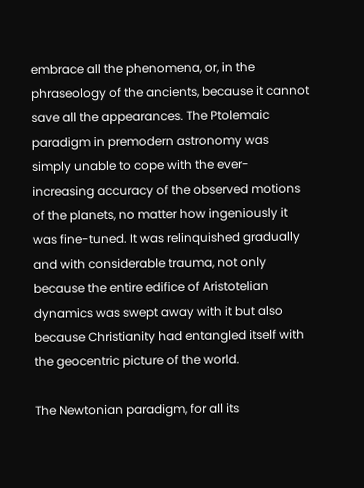embrace all the phenomena, or, in the phraseology of the ancients, because it cannot save all the appearances. The Ptolemaic paradigm in premodern astronomy was simply unable to cope with the ever-increasing accuracy of the observed motions of the planets, no matter how ingeniously it was fine-tuned. It was relinquished gradually and with considerable trauma, not only because the entire edifice of Aristotelian dynamics was swept away with it but also because Christianity had entangled itself with the geocentric picture of the world.

The Newtonian paradigm, for all its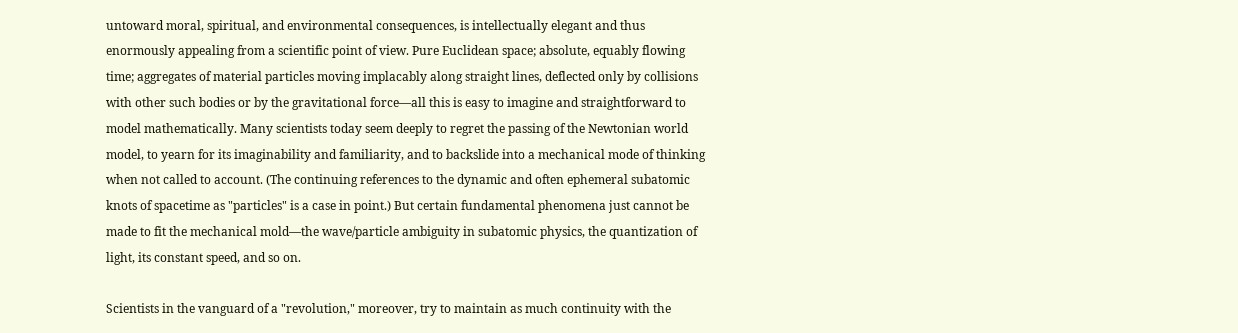untoward moral, spiritual, and environmental consequences, is intellectually elegant and thus enormously appealing from a scientific point of view. Pure Euclidean space; absolute, equably flowing time; aggregates of material particles moving implacably along straight lines, deflected only by collisions with other such bodies or by the gravitational force—all this is easy to imagine and straightforward to model mathematically. Many scientists today seem deeply to regret the passing of the Newtonian world model, to yearn for its imaginability and familiarity, and to backslide into a mechanical mode of thinking when not called to account. (The continuing references to the dynamic and often ephemeral subatomic knots of spacetime as "particles" is a case in point.) But certain fundamental phenomena just cannot be made to fit the mechanical mold—the wave/particle ambiguity in subatomic physics, the quantization of light, its constant speed, and so on.

Scientists in the vanguard of a "revolution," moreover, try to maintain as much continuity with the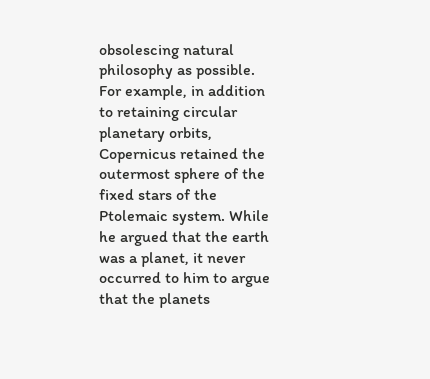obsolescing natural philosophy as possible. For example, in addition to retaining circular planetary orbits, Copernicus retained the outermost sphere of the fixed stars of the Ptolemaic system. While he argued that the earth was a planet, it never occurred to him to argue that the planets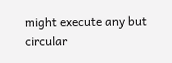might execute any but circular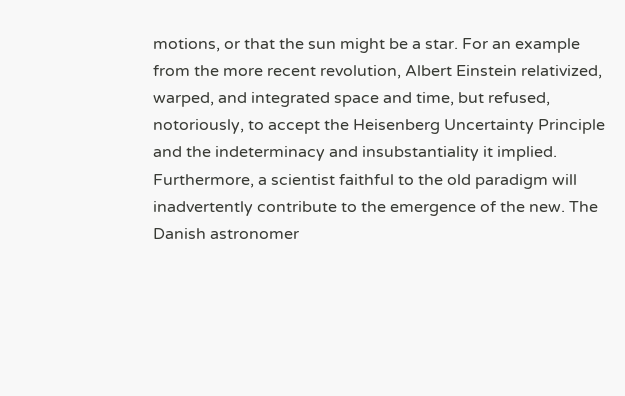motions, or that the sun might be a star. For an example from the more recent revolution, Albert Einstein relativized, warped, and integrated space and time, but refused, notoriously, to accept the Heisenberg Uncertainty Principle and the indeterminacy and insubstantiality it implied. Furthermore, a scientist faithful to the old paradigm will inadvertently contribute to the emergence of the new. The Danish astronomer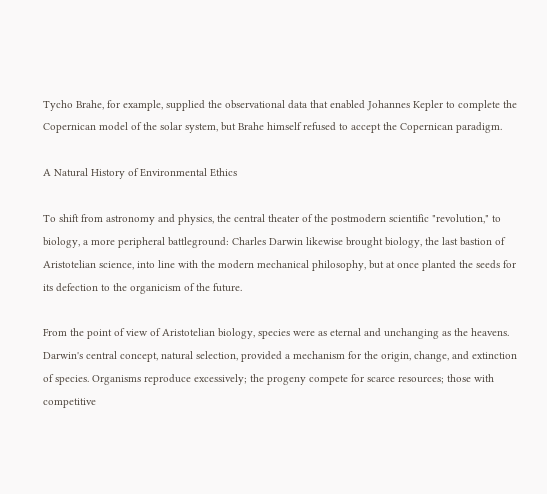Tycho Brahe, for example, supplied the observational data that enabled Johannes Kepler to complete the Copernican model of the solar system, but Brahe himself refused to accept the Copernican paradigm.

A Natural History of Environmental Ethics

To shift from astronomy and physics, the central theater of the postmodern scientific "revolution," to biology, a more peripheral battleground: Charles Darwin likewise brought biology, the last bastion of Aristotelian science, into line with the modern mechanical philosophy, but at once planted the seeds for its defection to the organicism of the future.

From the point of view of Aristotelian biology, species were as eternal and unchanging as the heavens. Darwin's central concept, natural selection, provided a mechanism for the origin, change, and extinction of species. Organisms reproduce excessively; the progeny compete for scarce resources; those with competitive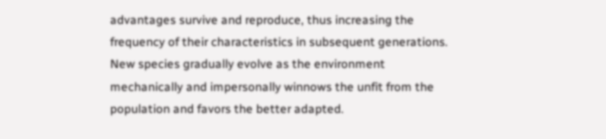advantages survive and reproduce, thus increasing the frequency of their characteristics in subsequent generations. New species gradually evolve as the environment mechanically and impersonally winnows the unfit from the population and favors the better adapted.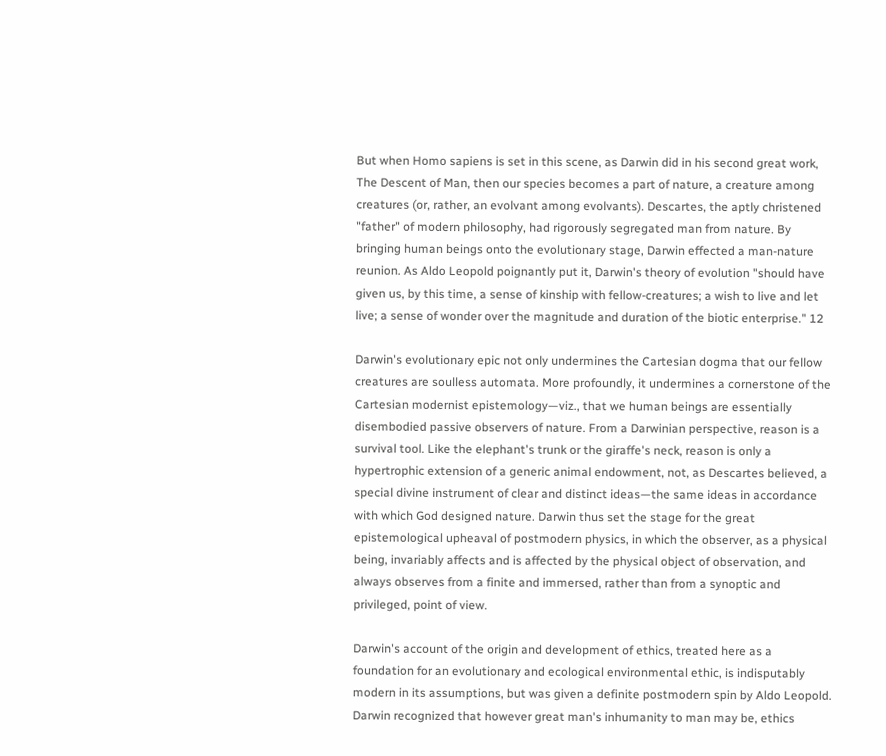But when Homo sapiens is set in this scene, as Darwin did in his second great work, The Descent of Man, then our species becomes a part of nature, a creature among creatures (or, rather, an evolvant among evolvants). Descartes, the aptly christened "father" of modern philosophy, had rigorously segregated man from nature. By bringing human beings onto the evolutionary stage, Darwin effected a man-nature reunion. As Aldo Leopold poignantly put it, Darwin's theory of evolution "should have given us, by this time, a sense of kinship with fellow-creatures; a wish to live and let live; a sense of wonder over the magnitude and duration of the biotic enterprise." 12

Darwin's evolutionary epic not only undermines the Cartesian dogma that our fellow creatures are soulless automata. More profoundly, it undermines a cornerstone of the Cartesian modernist epistemology—viz., that we human beings are essentially disembodied passive observers of nature. From a Darwinian perspective, reason is a survival tool. Like the elephant's trunk or the giraffe's neck, reason is only a hypertrophic extension of a generic animal endowment, not, as Descartes believed, a special divine instrument of clear and distinct ideas—the same ideas in accordance with which God designed nature. Darwin thus set the stage for the great epistemological upheaval of postmodern physics, in which the observer, as a physical being, invariably affects and is affected by the physical object of observation, and always observes from a finite and immersed, rather than from a synoptic and privileged, point of view.

Darwin's account of the origin and development of ethics, treated here as a foundation for an evolutionary and ecological environmental ethic, is indisputably modern in its assumptions, but was given a definite postmodern spin by Aldo Leopold. Darwin recognized that however great man's inhumanity to man may be, ethics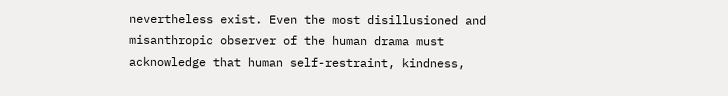nevertheless exist. Even the most disillusioned and misanthropic observer of the human drama must acknowledge that human self-restraint, kindness,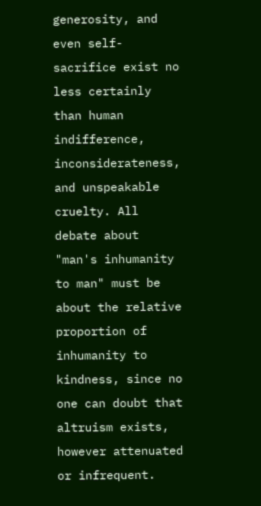generosity, and even self-sacrifice exist no less certainly than human indifference, inconsiderateness, and unspeakable cruelty. All debate about "man's inhumanity to man" must be about the relative proportion of inhumanity to kindness, since no one can doubt that altruism exists, however attenuated or infrequent.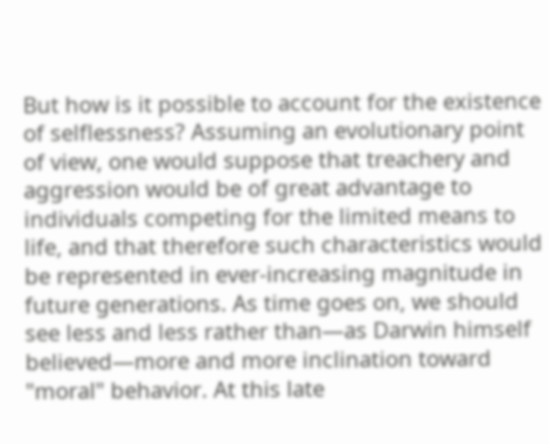But how is it possible to account for the existence of selflessness? Assuming an evolutionary point of view, one would suppose that treachery and aggression would be of great advantage to individuals competing for the limited means to life, and that therefore such characteristics would be represented in ever-increasing magnitude in future generations. As time goes on, we should see less and less rather than—as Darwin himself believed—more and more inclination toward "moral" behavior. At this late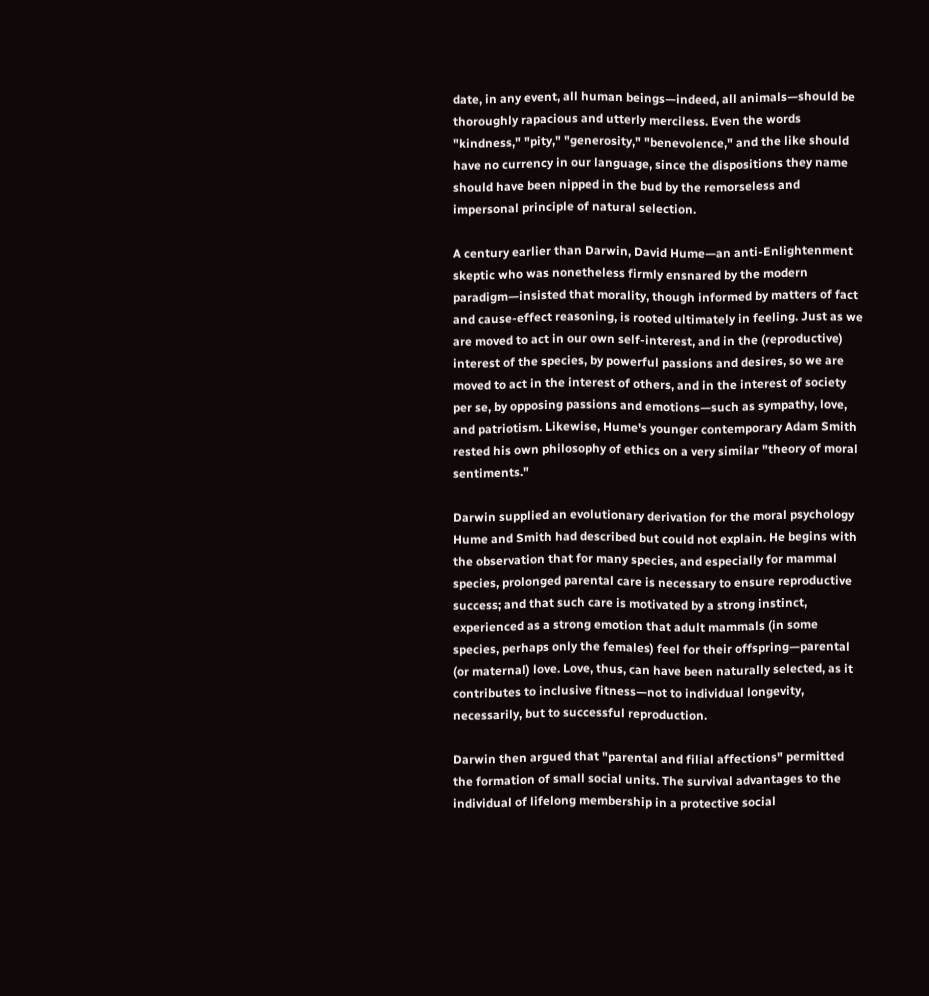date, in any event, all human beings—indeed, all animals—should be thoroughly rapacious and utterly merciless. Even the words "kindness," "pity," "generosity," "benevolence," and the like should have no currency in our language, since the dispositions they name should have been nipped in the bud by the remorseless and impersonal principle of natural selection.

A century earlier than Darwin, David Hume—an anti-Enlightenment skeptic who was nonetheless firmly ensnared by the modern paradigm—insisted that morality, though informed by matters of fact and cause-effect reasoning, is rooted ultimately in feeling. Just as we are moved to act in our own self-interest, and in the (reproductive) interest of the species, by powerful passions and desires, so we are moved to act in the interest of others, and in the interest of society per se, by opposing passions and emotions—such as sympathy, love, and patriotism. Likewise, Hume's younger contemporary Adam Smith rested his own philosophy of ethics on a very similar "theory of moral sentiments."

Darwin supplied an evolutionary derivation for the moral psychology Hume and Smith had described but could not explain. He begins with the observation that for many species, and especially for mammal species, prolonged parental care is necessary to ensure reproductive success; and that such care is motivated by a strong instinct, experienced as a strong emotion that adult mammals (in some species, perhaps only the females) feel for their offspring—parental (or maternal) love. Love, thus, can have been naturally selected, as it contributes to inclusive fitness—not to individual longevity, necessarily, but to successful reproduction.

Darwin then argued that "parental and filial affections" permitted the formation of small social units. The survival advantages to the individual of lifelong membership in a protective social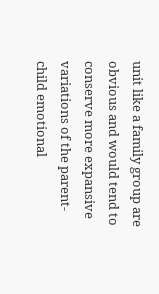unit like a family group are obvious and would tend to conserve more expansive variations of the parent-child emotional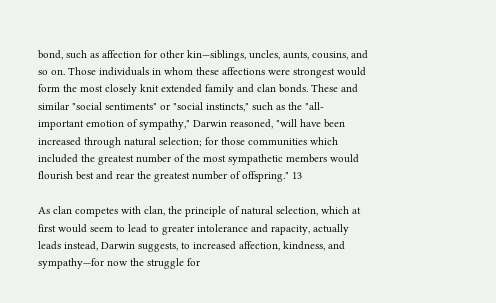bond, such as affection for other kin—siblings, uncles, aunts, cousins, and so on. Those individuals in whom these affections were strongest would form the most closely knit extended family and clan bonds. These and similar "social sentiments" or "social instincts," such as the "all-important emotion of sympathy," Darwin reasoned, "will have been increased through natural selection; for those communities which included the greatest number of the most sympathetic members would flourish best and rear the greatest number of offspring." 13

As clan competes with clan, the principle of natural selection, which at first would seem to lead to greater intolerance and rapacity, actually leads instead, Darwin suggests, to increased affection, kindness, and sympathy—for now the struggle for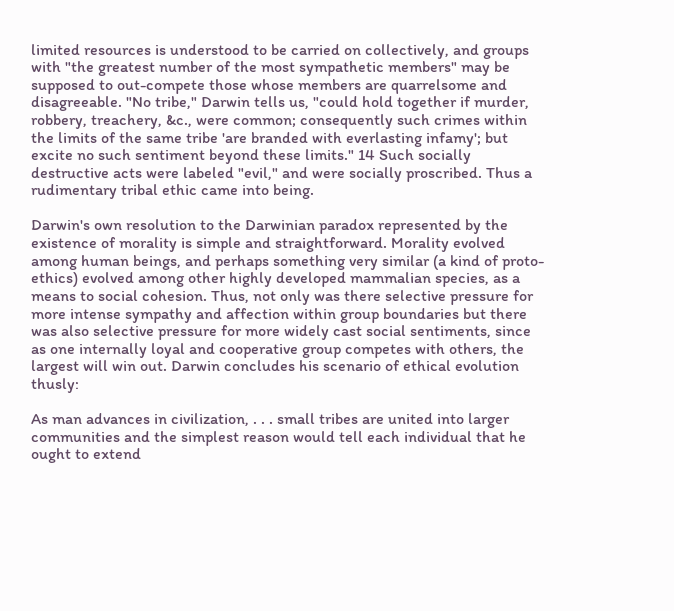limited resources is understood to be carried on collectively, and groups with "the greatest number of the most sympathetic members" may be supposed to out-compete those whose members are quarrelsome and disagreeable. "No tribe," Darwin tells us, "could hold together if murder, robbery, treachery, &c., were common; consequently such crimes within the limits of the same tribe 'are branded with everlasting infamy'; but excite no such sentiment beyond these limits." 14 Such socially destructive acts were labeled "evil," and were socially proscribed. Thus a rudimentary tribal ethic came into being.

Darwin's own resolution to the Darwinian paradox represented by the existence of morality is simple and straightforward. Morality evolved among human beings, and perhaps something very similar (a kind of proto-ethics) evolved among other highly developed mammalian species, as a means to social cohesion. Thus, not only was there selective pressure for more intense sympathy and affection within group boundaries but there was also selective pressure for more widely cast social sentiments, since as one internally loyal and cooperative group competes with others, the largest will win out. Darwin concludes his scenario of ethical evolution thusly:

As man advances in civilization, . . . small tribes are united into larger communities and the simplest reason would tell each individual that he ought to extend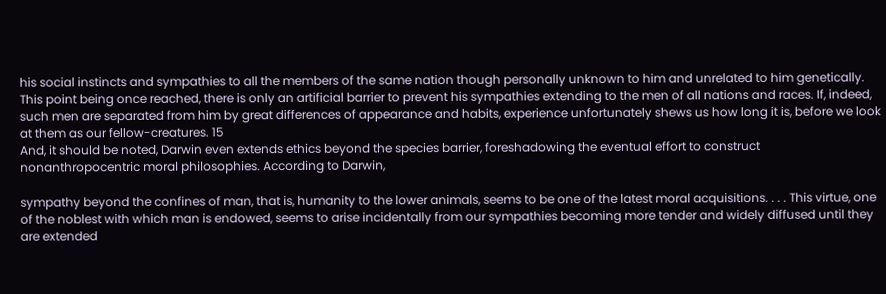his social instincts and sympathies to all the members of the same nation though personally unknown to him and unrelated to him genetically. This point being once reached, there is only an artificial barrier to prevent his sympathies extending to the men of all nations and races. If, indeed, such men are separated from him by great differences of appearance and habits, experience unfortunately shews us how long it is, before we look at them as our fellow-creatures. 15
And, it should be noted, Darwin even extends ethics beyond the species barrier, foreshadowing the eventual effort to construct nonanthropocentric moral philosophies. According to Darwin,

sympathy beyond the confines of man, that is, humanity to the lower animals, seems to be one of the latest moral acquisitions. . . . This virtue, one of the noblest with which man is endowed, seems to arise incidentally from our sympathies becoming more tender and widely diffused until they are extended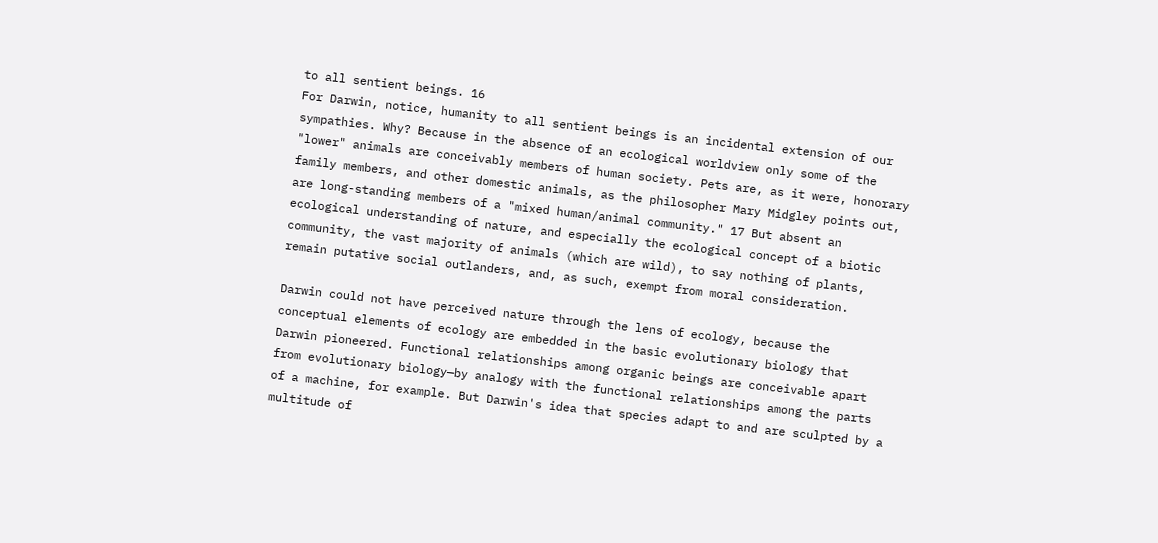to all sentient beings. 16
For Darwin, notice, humanity to all sentient beings is an incidental extension of our sympathies. Why? Because in the absence of an ecological worldview only some of the "lower" animals are conceivably members of human society. Pets are, as it were, honorary family members, and other domestic animals, as the philosopher Mary Midgley points out, are long-standing members of a "mixed human/animal community." 17 But absent an ecological understanding of nature, and especially the ecological concept of a biotic community, the vast majority of animals (which are wild), to say nothing of plants, remain putative social outlanders, and, as such, exempt from moral consideration.

Darwin could not have perceived nature through the lens of ecology, because the conceptual elements of ecology are embedded in the basic evolutionary biology that Darwin pioneered. Functional relationships among organic beings are conceivable apart from evolutionary biology—by analogy with the functional relationships among the parts of a machine, for example. But Darwin's idea that species adapt to and are sculpted by a multitude of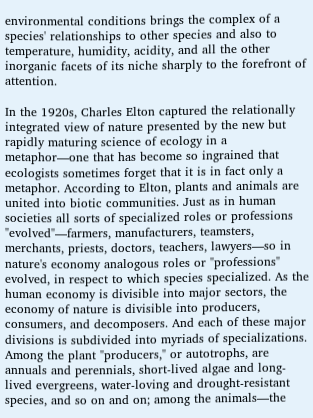environmental conditions brings the complex of a species' relationships to other species and also to temperature, humidity, acidity, and all the other inorganic facets of its niche sharply to the forefront of attention.

In the 1920s, Charles Elton captured the relationally integrated view of nature presented by the new but rapidly maturing science of ecology in a metaphor—one that has become so ingrained that ecologists sometimes forget that it is in fact only a metaphor. According to Elton, plants and animals are united into biotic communities. Just as in human societies all sorts of specialized roles or professions "evolved"—farmers, manufacturers, teamsters, merchants, priests, doctors, teachers, lawyers—so in nature's economy analogous roles or "professions" evolved, in respect to which species specialized. As the human economy is divisible into major sectors, the economy of nature is divisible into producers, consumers, and decomposers. And each of these major divisions is subdivided into myriads of specializations. Among the plant "producers," or autotrophs, are annuals and perennials, short-lived algae and long-lived evergreens, water-loving and drought-resistant species, and so on and on; among the animals—the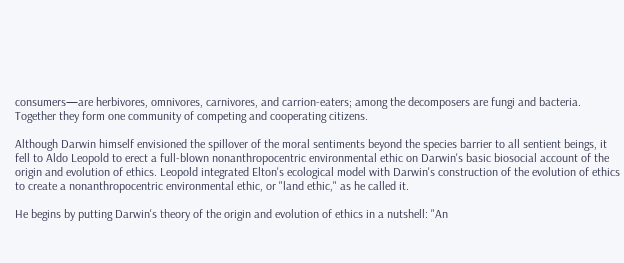consumers—are herbivores, omnivores, carnivores, and carrion-eaters; among the decomposers are fungi and bacteria. Together they form one community of competing and cooperating citizens.

Although Darwin himself envisioned the spillover of the moral sentiments beyond the species barrier to all sentient beings, it fell to Aldo Leopold to erect a full-blown nonanthropocentric environmental ethic on Darwin's basic biosocial account of the origin and evolution of ethics. Leopold integrated Elton's ecological model with Darwin's construction of the evolution of ethics to create a nonanthropocentric environmental ethic, or "land ethic," as he called it.

He begins by putting Darwin's theory of the origin and evolution of ethics in a nutshell: "An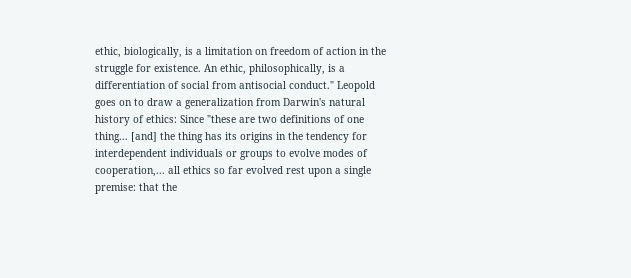ethic, biologically, is a limitation on freedom of action in the struggle for existence. An ethic, philosophically, is a differentiation of social from antisocial conduct." Leopold goes on to draw a generalization from Darwin's natural history of ethics: Since "these are two definitions of one thing... [and] the thing has its origins in the tendency for interdependent individuals or groups to evolve modes of cooperation,... all ethics so far evolved rest upon a single premise: that the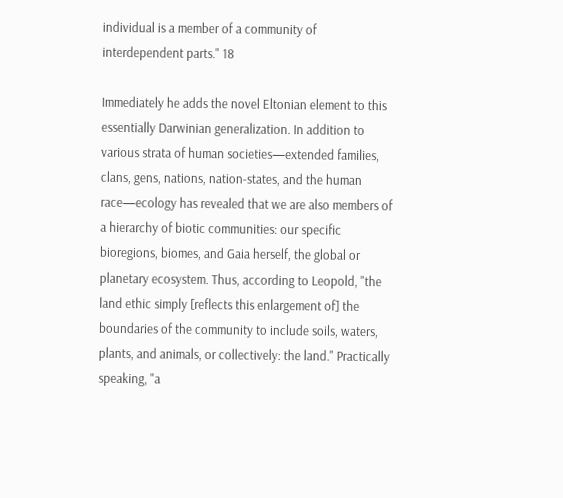individual is a member of a community of interdependent parts." 18

Immediately he adds the novel Eltonian element to this essentially Darwinian generalization. In addition to various strata of human societies—extended families, clans, gens, nations, nation-states, and the human race—ecology has revealed that we are also members of a hierarchy of biotic communities: our specific bioregions, biomes, and Gaia herself, the global or planetary ecosystem. Thus, according to Leopold, "the land ethic simply [reflects this enlargement of] the boundaries of the community to include soils, waters, plants, and animals, or collectively: the land." Practically speaking, "a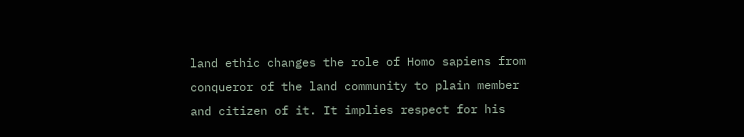land ethic changes the role of Homo sapiens from conqueror of the land community to plain member and citizen of it. It implies respect for his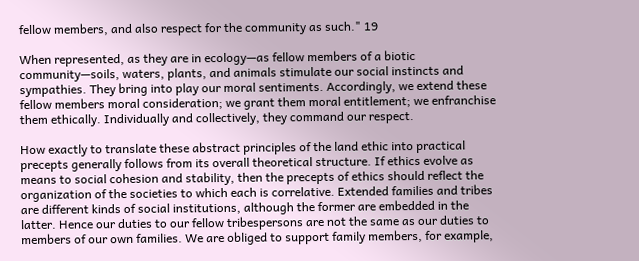fellow members, and also respect for the community as such." 19

When represented, as they are in ecology—as fellow members of a biotic community—soils, waters, plants, and animals stimulate our social instincts and sympathies. They bring into play our moral sentiments. Accordingly, we extend these fellow members moral consideration; we grant them moral entitlement; we enfranchise them ethically. Individually and collectively, they command our respect.

How exactly to translate these abstract principles of the land ethic into practical precepts generally follows from its overall theoretical structure. If ethics evolve as means to social cohesion and stability, then the precepts of ethics should reflect the organization of the societies to which each is correlative. Extended families and tribes are different kinds of social institutions, although the former are embedded in the latter. Hence our duties to our fellow tribespersons are not the same as our duties to members of our own families. We are obliged to support family members, for example,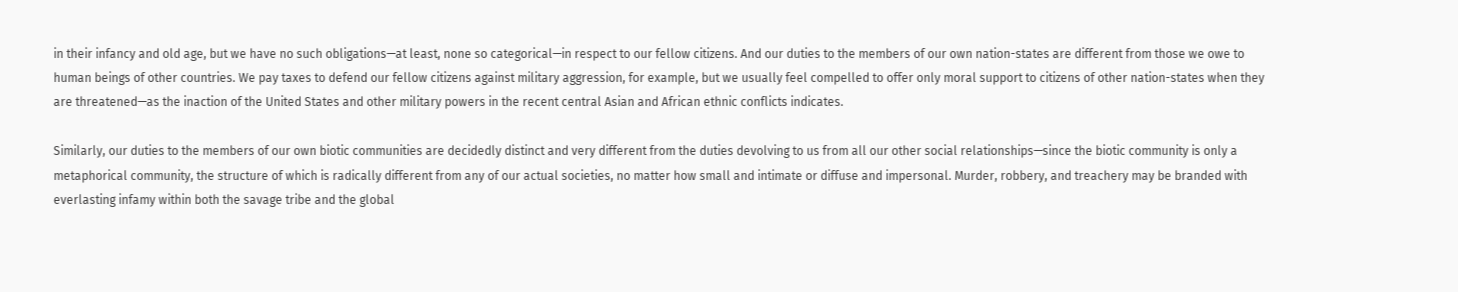in their infancy and old age, but we have no such obligations—at least, none so categorical—in respect to our fellow citizens. And our duties to the members of our own nation-states are different from those we owe to human beings of other countries. We pay taxes to defend our fellow citizens against military aggression, for example, but we usually feel compelled to offer only moral support to citizens of other nation-states when they are threatened—as the inaction of the United States and other military powers in the recent central Asian and African ethnic conflicts indicates.

Similarly, our duties to the members of our own biotic communities are decidedly distinct and very different from the duties devolving to us from all our other social relationships—since the biotic community is only a metaphorical community, the structure of which is radically different from any of our actual societies, no matter how small and intimate or diffuse and impersonal. Murder, robbery, and treachery may be branded with everlasting infamy within both the savage tribe and the global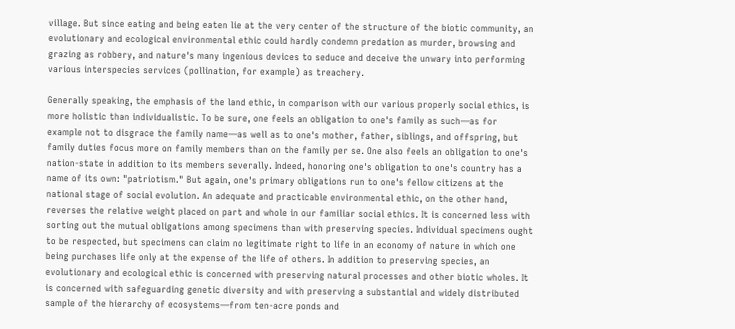village. But since eating and being eaten lie at the very center of the structure of the biotic community, an evolutionary and ecological environmental ethic could hardly condemn predation as murder, browsing and grazing as robbery, and nature's many ingenious devices to seduce and deceive the unwary into performing various interspecies services (pollination, for example) as treachery.

Generally speaking, the emphasis of the land ethic, in comparison with our various properly social ethics, is more holistic than individualistic. To be sure, one feels an obligation to one's family as such—as for example not to disgrace the family name—as well as to one's mother, father, siblings, and offspring, but family duties focus more on family members than on the family per se. One also feels an obligation to one's nation-state in addition to its members severally. Indeed, honoring one's obligation to one's country has a name of its own: "patriotism." But again, one's primary obligations run to one's fellow citizens at the national stage of social evolution. An adequate and practicable environmental ethic, on the other hand, reverses the relative weight placed on part and whole in our familiar social ethics. It is concerned less with sorting out the mutual obligations among specimens than with preserving species. Individual specimens ought to be respected, but specimens can claim no legitimate right to life in an economy of nature in which one being purchases life only at the expense of the life of others. In addition to preserving species, an evolutionary and ecological ethic is concerned with preserving natural processes and other biotic wholes. It is concerned with safeguarding genetic diversity and with preserving a substantial and widely distributed sample of the hierarchy of ecosystems—from ten-acre ponds and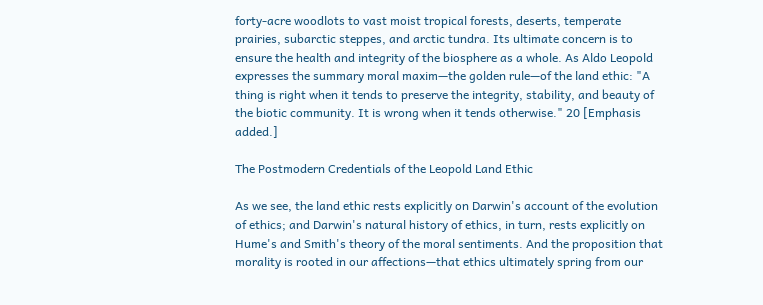forty-acre woodlots to vast moist tropical forests, deserts, temperate prairies, subarctic steppes, and arctic tundra. Its ultimate concern is to ensure the health and integrity of the biosphere as a whole. As Aldo Leopold expresses the summary moral maxim—the golden rule—of the land ethic: "A thing is right when it tends to preserve the integrity, stability, and beauty of the biotic community. It is wrong when it tends otherwise." 20 [Emphasis added.]

The Postmodern Credentials of the Leopold Land Ethic

As we see, the land ethic rests explicitly on Darwin's account of the evolution of ethics; and Darwin's natural history of ethics, in turn, rests explicitly on Hume's and Smith's theory of the moral sentiments. And the proposition that morality is rooted in our affections—that ethics ultimately spring from our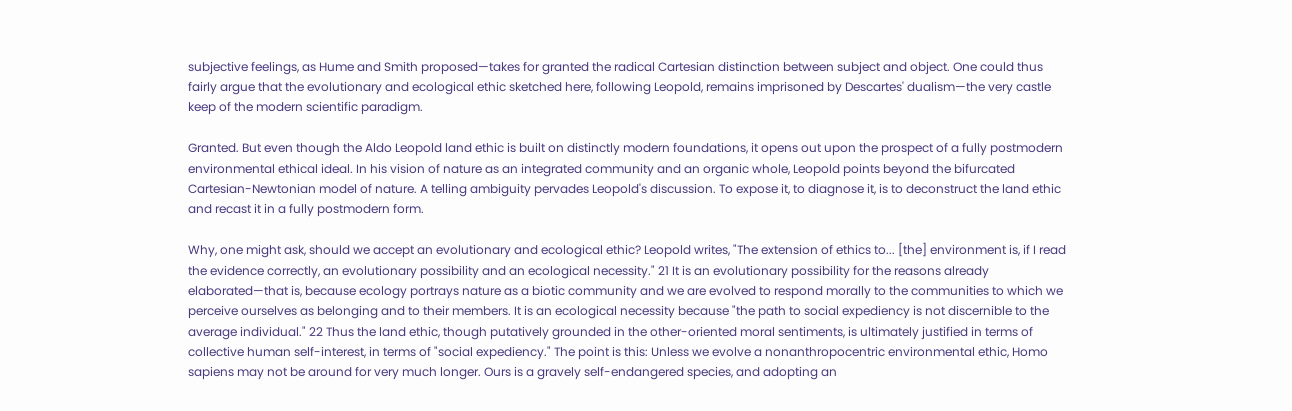subjective feelings, as Hume and Smith proposed—takes for granted the radical Cartesian distinction between subject and object. One could thus fairly argue that the evolutionary and ecological ethic sketched here, following Leopold, remains imprisoned by Descartes' dualism—the very castle keep of the modern scientific paradigm.

Granted. But even though the Aldo Leopold land ethic is built on distinctly modern foundations, it opens out upon the prospect of a fully postmodern environmental ethical ideal. In his vision of nature as an integrated community and an organic whole, Leopold points beyond the bifurcated Cartesian-Newtonian model of nature. A telling ambiguity pervades Leopold's discussion. To expose it, to diagnose it, is to deconstruct the land ethic and recast it in a fully postmodern form.

Why, one might ask, should we accept an evolutionary and ecological ethic? Leopold writes, "The extension of ethics to... [the] environment is, if I read the evidence correctly, an evolutionary possibility and an ecological necessity." 21 It is an evolutionary possibility for the reasons already elaborated—that is, because ecology portrays nature as a biotic community and we are evolved to respond morally to the communities to which we perceive ourselves as belonging and to their members. It is an ecological necessity because "the path to social expediency is not discernible to the average individual." 22 Thus the land ethic, though putatively grounded in the other-oriented moral sentiments, is ultimately justified in terms of collective human self-interest, in terms of "social expediency." The point is this: Unless we evolve a nonanthropocentric environmental ethic, Homo sapiens may not be around for very much longer. Ours is a gravely self-endangered species, and adopting an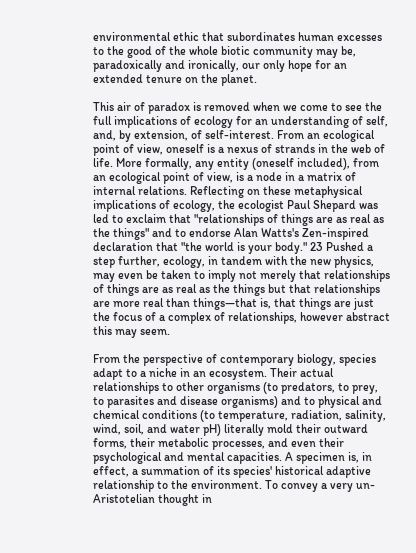environmental ethic that subordinates human excesses to the good of the whole biotic community may be, paradoxically and ironically, our only hope for an extended tenure on the planet.

This air of paradox is removed when we come to see the full implications of ecology for an understanding of self, and, by extension, of self-interest. From an ecological point of view, oneself is a nexus of strands in the web of life. More formally, any entity (oneself included), from an ecological point of view, is a node in a matrix of internal relations. Reflecting on these metaphysical implications of ecology, the ecologist Paul Shepard was led to exclaim that "relationships of things are as real as the things" and to endorse Alan Watts's Zen-inspired declaration that "the world is your body." 23 Pushed a step further, ecology, in tandem with the new physics, may even be taken to imply not merely that relationships of things are as real as the things but that relationships are more real than things—that is, that things are just the focus of a complex of relationships, however abstract this may seem.

From the perspective of contemporary biology, species adapt to a niche in an ecosystem. Their actual relationships to other organisms (to predators, to prey, to parasites and disease organisms) and to physical and chemical conditions (to temperature, radiation, salinity, wind, soil, and water pH) literally mold their outward forms, their metabolic processes, and even their psychological and mental capacities. A specimen is, in effect, a summation of its species' historical adaptive relationship to the environment. To convey a very un-Aristotelian thought in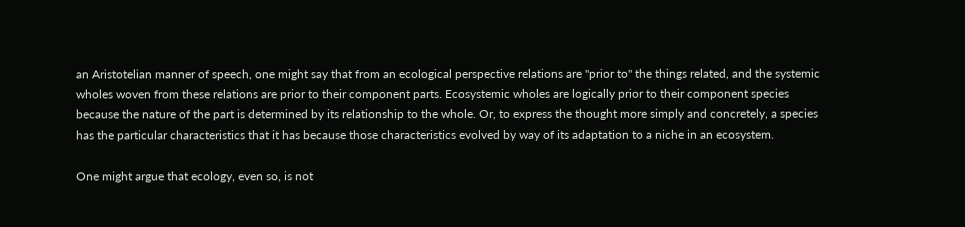an Aristotelian manner of speech, one might say that from an ecological perspective relations are "prior to" the things related, and the systemic wholes woven from these relations are prior to their component parts. Ecosystemic wholes are logically prior to their component species because the nature of the part is determined by its relationship to the whole. Or, to express the thought more simply and concretely, a species has the particular characteristics that it has because those characteristics evolved by way of its adaptation to a niche in an ecosystem.

One might argue that ecology, even so, is not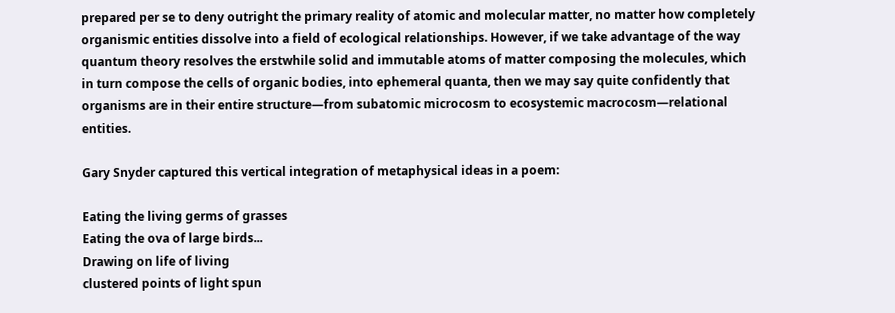prepared per se to deny outright the primary reality of atomic and molecular matter, no matter how completely organismic entities dissolve into a field of ecological relationships. However, if we take advantage of the way quantum theory resolves the erstwhile solid and immutable atoms of matter composing the molecules, which in turn compose the cells of organic bodies, into ephemeral quanta, then we may say quite confidently that organisms are in their entire structure—from subatomic microcosm to ecosystemic macrocosm—relational entities.

Gary Snyder captured this vertical integration of metaphysical ideas in a poem:

Eating the living germs of grasses
Eating the ova of large birds...
Drawing on life of living
clustered points of light spun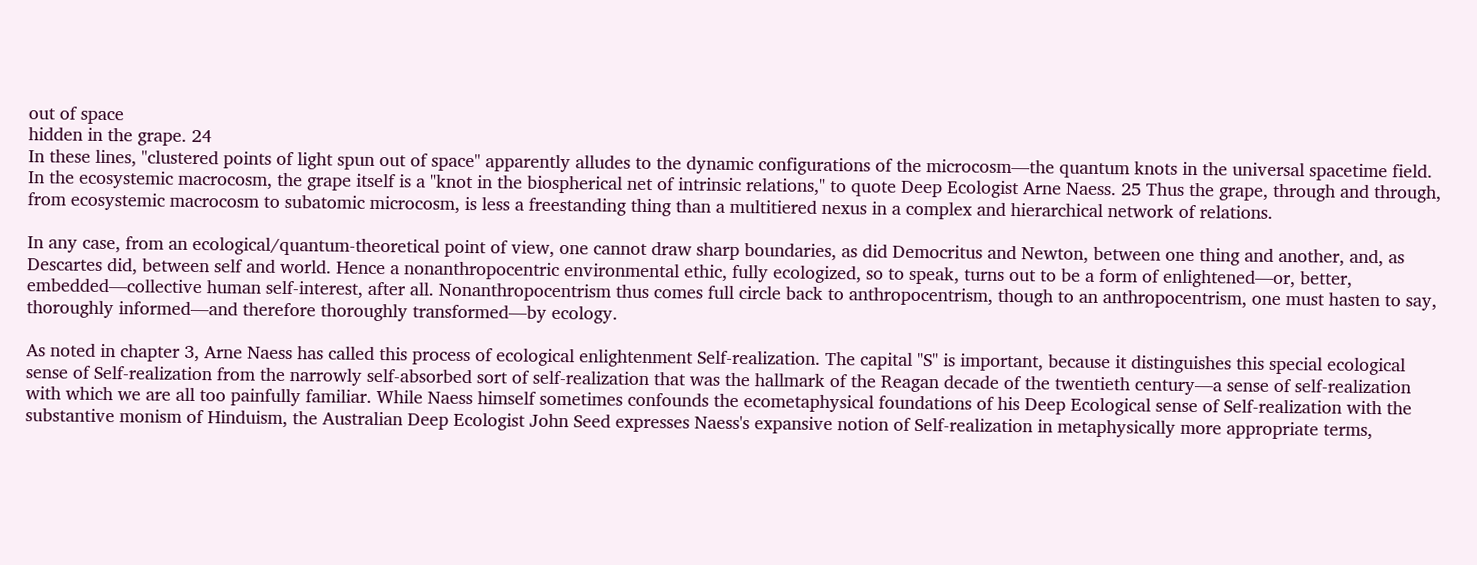out of space
hidden in the grape. 24
In these lines, "clustered points of light spun out of space" apparently alludes to the dynamic configurations of the microcosm—the quantum knots in the universal spacetime field. In the ecosystemic macrocosm, the grape itself is a "knot in the biospherical net of intrinsic relations," to quote Deep Ecologist Arne Naess. 25 Thus the grape, through and through, from ecosystemic macrocosm to subatomic microcosm, is less a freestanding thing than a multitiered nexus in a complex and hierarchical network of relations.

In any case, from an ecological/quantum-theoretical point of view, one cannot draw sharp boundaries, as did Democritus and Newton, between one thing and another, and, as Descartes did, between self and world. Hence a nonanthropocentric environmental ethic, fully ecologized, so to speak, turns out to be a form of enlightened—or, better, embedded—collective human self-interest, after all. Nonanthropocentrism thus comes full circle back to anthropocentrism, though to an anthropocentrism, one must hasten to say, thoroughly informed—and therefore thoroughly transformed—by ecology.

As noted in chapter 3, Arne Naess has called this process of ecological enlightenment Self-realization. The capital "S" is important, because it distinguishes this special ecological sense of Self-realization from the narrowly self-absorbed sort of self-realization that was the hallmark of the Reagan decade of the twentieth century—a sense of self-realization with which we are all too painfully familiar. While Naess himself sometimes confounds the ecometaphysical foundations of his Deep Ecological sense of Self-realization with the substantive monism of Hinduism, the Australian Deep Ecologist John Seed expresses Naess's expansive notion of Self-realization in metaphysically more appropriate terms,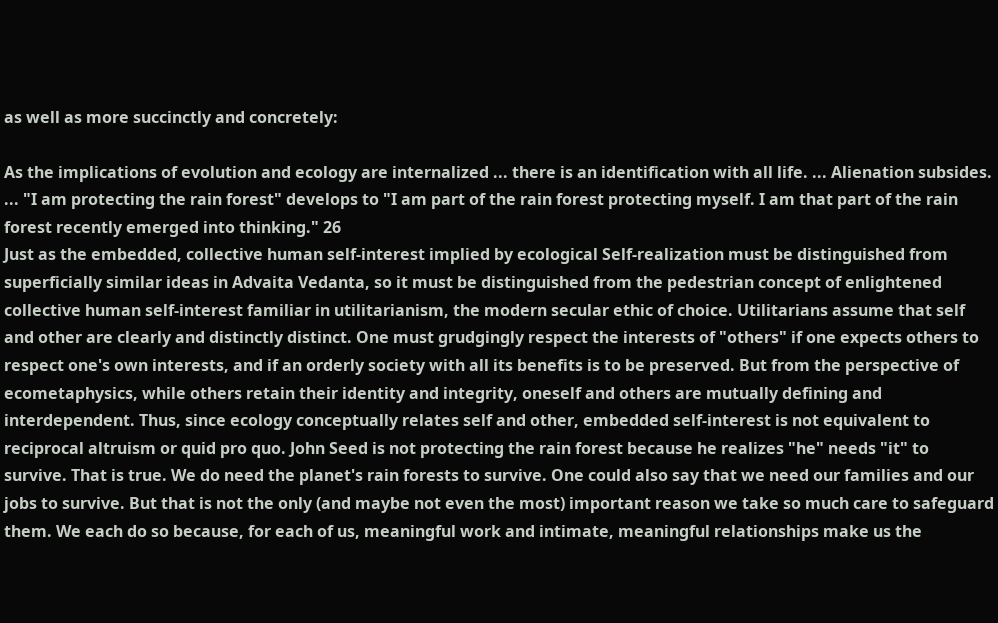as well as more succinctly and concretely:

As the implications of evolution and ecology are internalized ... there is an identification with all life. ... Alienation subsides. ... "I am protecting the rain forest" develops to "I am part of the rain forest protecting myself. I am that part of the rain forest recently emerged into thinking." 26
Just as the embedded, collective human self-interest implied by ecological Self-realization must be distinguished from superficially similar ideas in Advaita Vedanta, so it must be distinguished from the pedestrian concept of enlightened collective human self-interest familiar in utilitarianism, the modern secular ethic of choice. Utilitarians assume that self and other are clearly and distinctly distinct. One must grudgingly respect the interests of "others" if one expects others to respect one's own interests, and if an orderly society with all its benefits is to be preserved. But from the perspective of ecometaphysics, while others retain their identity and integrity, oneself and others are mutually defining and interdependent. Thus, since ecology conceptually relates self and other, embedded self-interest is not equivalent to reciprocal altruism or quid pro quo. John Seed is not protecting the rain forest because he realizes "he" needs "it" to survive. That is true. We do need the planet's rain forests to survive. One could also say that we need our families and our jobs to survive. But that is not the only (and maybe not even the most) important reason we take so much care to safeguard them. We each do so because, for each of us, meaningful work and intimate, meaningful relationships make us the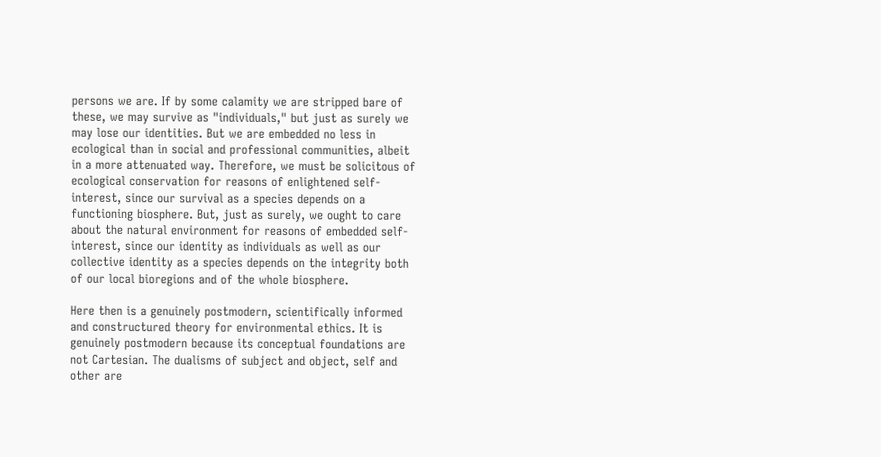persons we are. If by some calamity we are stripped bare of these, we may survive as "individuals," but just as surely we may lose our identities. But we are embedded no less in ecological than in social and professional communities, albeit in a more attenuated way. Therefore, we must be solicitous of ecological conservation for reasons of enlightened self-interest, since our survival as a species depends on a functioning biosphere. But, just as surely, we ought to care about the natural environment for reasons of embedded self-interest, since our identity as individuals as well as our collective identity as a species depends on the integrity both of our local bioregions and of the whole biosphere.

Here then is a genuinely postmodern, scientifically informed and constructured theory for environmental ethics. It is genuinely postmodern because its conceptual foundations are not Cartesian. The dualisms of subject and object, self and other are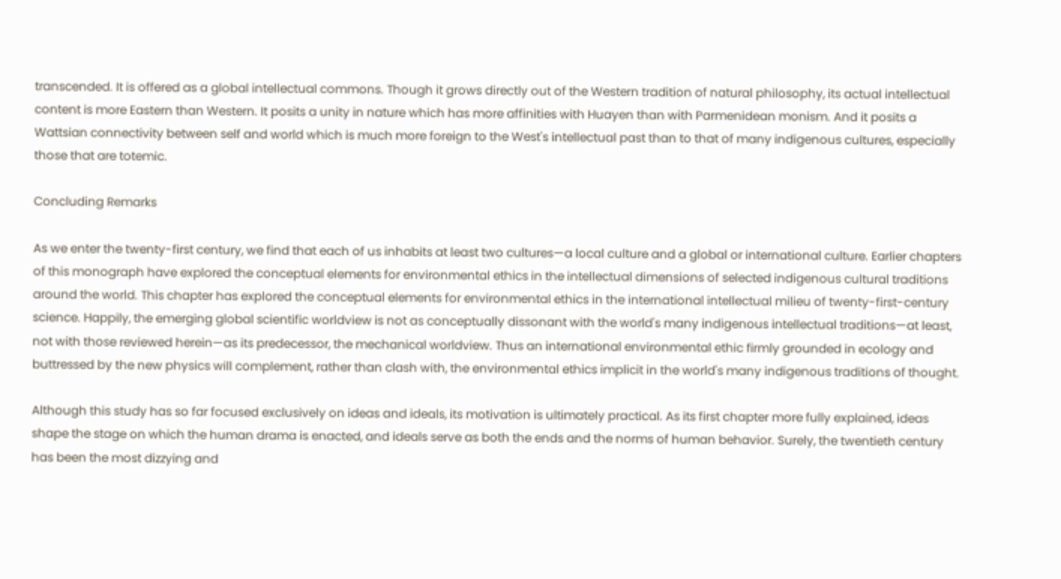transcended. It is offered as a global intellectual commons. Though it grows directly out of the Western tradition of natural philosophy, its actual intellectual content is more Eastern than Western. It posits a unity in nature which has more affinities with Huayen than with Parmenidean monism. And it posits a Wattsian connectivity between self and world which is much more foreign to the West's intellectual past than to that of many indigenous cultures, especially those that are totemic.

Concluding Remarks

As we enter the twenty-first century, we find that each of us inhabits at least two cultures—a local culture and a global or international culture. Earlier chapters of this monograph have explored the conceptual elements for environmental ethics in the intellectual dimensions of selected indigenous cultural traditions around the world. This chapter has explored the conceptual elements for environmental ethics in the international intellectual milieu of twenty-first-century science. Happily, the emerging global scientific worldview is not as conceptually dissonant with the world's many indigenous intellectual traditions—at least, not with those reviewed herein—as its predecessor, the mechanical worldview. Thus an international environmental ethic firmly grounded in ecology and buttressed by the new physics will complement, rather than clash with, the environmental ethics implicit in the world's many indigenous traditions of thought.

Although this study has so far focused exclusively on ideas and ideals, its motivation is ultimately practical. As its first chapter more fully explained, ideas shape the stage on which the human drama is enacted, and ideals serve as both the ends and the norms of human behavior. Surely, the twentieth century has been the most dizzying and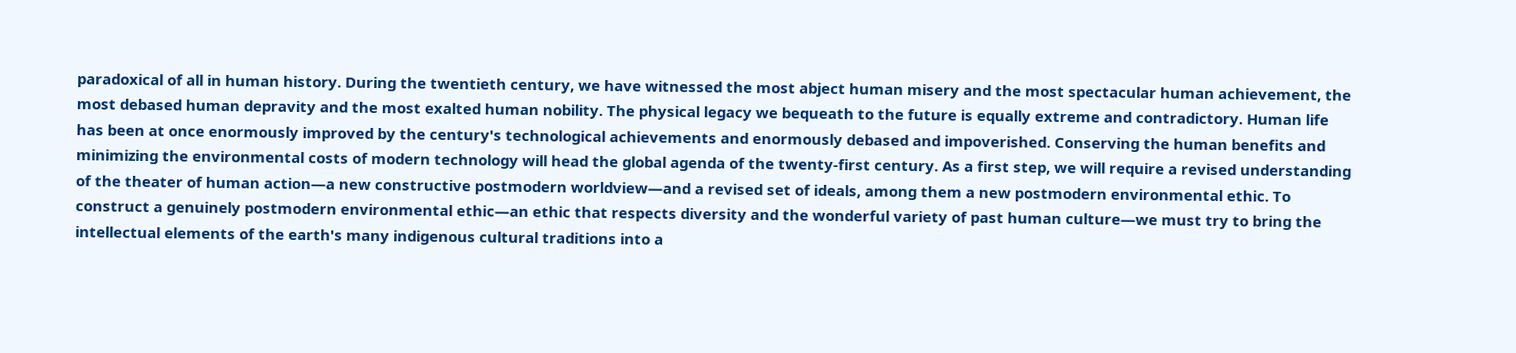paradoxical of all in human history. During the twentieth century, we have witnessed the most abject human misery and the most spectacular human achievement, the most debased human depravity and the most exalted human nobility. The physical legacy we bequeath to the future is equally extreme and contradictory. Human life has been at once enormously improved by the century's technological achievements and enormously debased and impoverished. Conserving the human benefits and minimizing the environmental costs of modern technology will head the global agenda of the twenty-first century. As a first step, we will require a revised understanding of the theater of human action—a new constructive postmodern worldview—and a revised set of ideals, among them a new postmodern environmental ethic. To construct a genuinely postmodern environmental ethic—an ethic that respects diversity and the wonderful variety of past human culture—we must try to bring the intellectual elements of the earth's many indigenous cultural traditions into a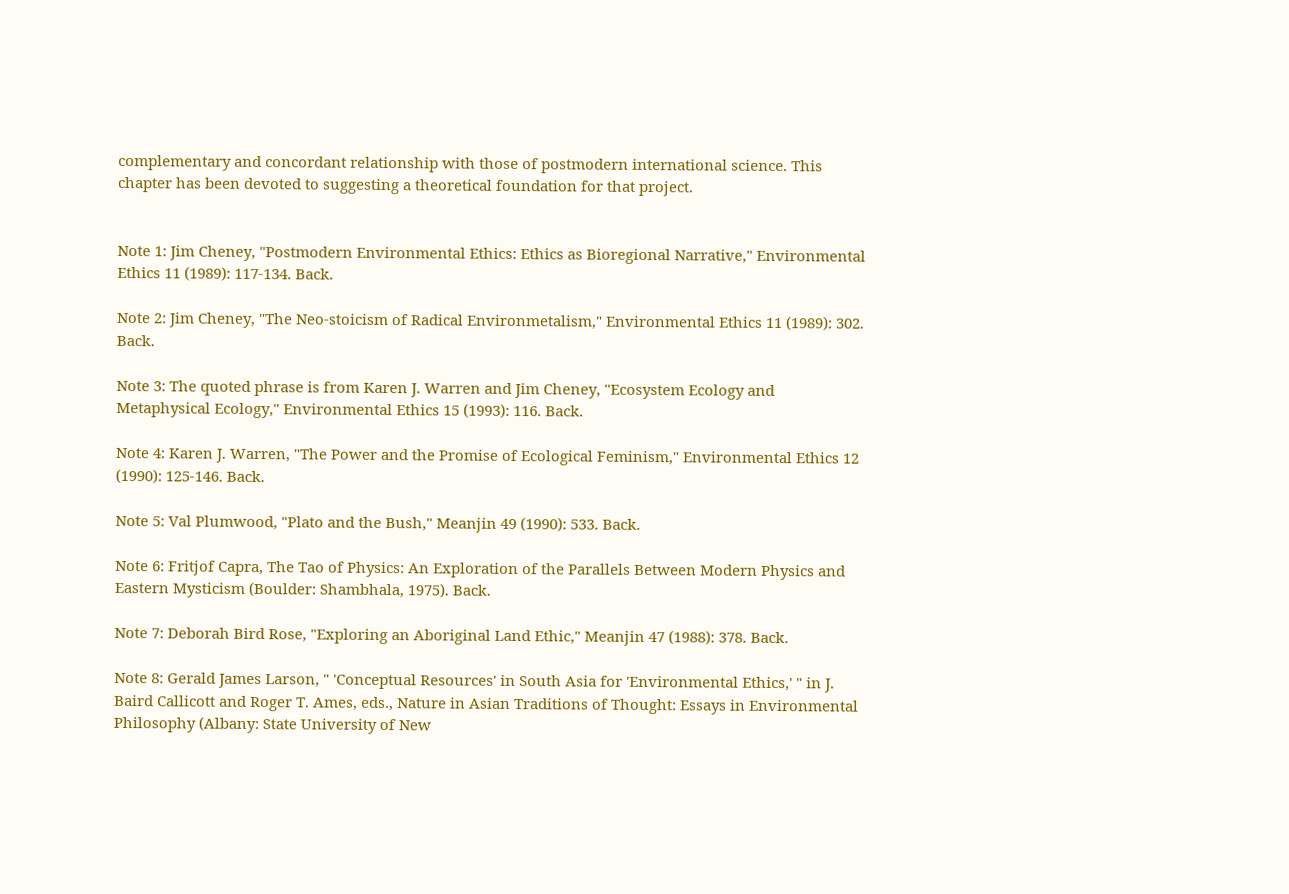complementary and concordant relationship with those of postmodern international science. This chapter has been devoted to suggesting a theoretical foundation for that project.


Note 1: Jim Cheney, "Postmodern Environmental Ethics: Ethics as Bioregional Narrative," Environmental Ethics 11 (1989): 117-134. Back.

Note 2: Jim Cheney, "The Neo-stoicism of Radical Environmetalism," Environmental Ethics 11 (1989): 302. Back.

Note 3: The quoted phrase is from Karen J. Warren and Jim Cheney, "Ecosystem Ecology and Metaphysical Ecology," Environmental Ethics 15 (1993): 116. Back.

Note 4: Karen J. Warren, "The Power and the Promise of Ecological Feminism," Environmental Ethics 12 (1990): 125-146. Back.

Note 5: Val Plumwood, "Plato and the Bush," Meanjin 49 (1990): 533. Back.

Note 6: Fritjof Capra, The Tao of Physics: An Exploration of the Parallels Between Modern Physics and Eastern Mysticism (Boulder: Shambhala, 1975). Back.

Note 7: Deborah Bird Rose, "Exploring an Aboriginal Land Ethic," Meanjin 47 (1988): 378. Back.

Note 8: Gerald James Larson, " 'Conceptual Resources' in South Asia for 'Environmental Ethics,' " in J. Baird Callicott and Roger T. Ames, eds., Nature in Asian Traditions of Thought: Essays in Environmental Philosophy (Albany: State University of New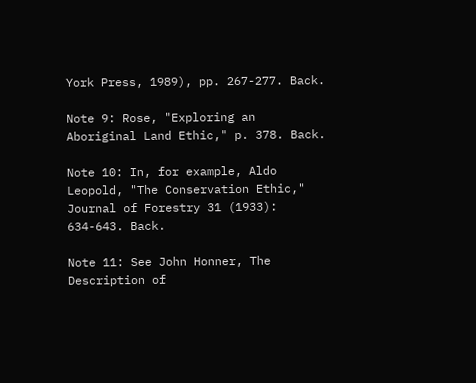York Press, 1989), pp. 267-277. Back.

Note 9: Rose, "Exploring an Aboriginal Land Ethic," p. 378. Back.

Note 10: In, for example, Aldo Leopold, "The Conservation Ethic," Journal of Forestry 31 (1933): 634-643. Back.

Note 11: See John Honner, The Description of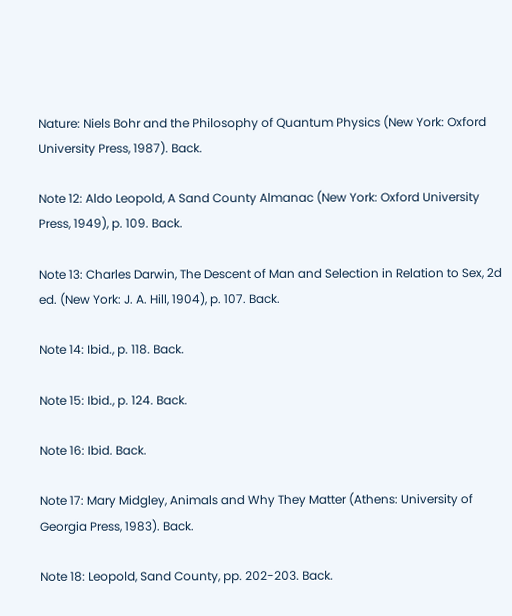Nature: Niels Bohr and the Philosophy of Quantum Physics (New York: Oxford University Press, 1987). Back.

Note 12: Aldo Leopold, A Sand County Almanac (New York: Oxford University Press, 1949), p. 109. Back.

Note 13: Charles Darwin, The Descent of Man and Selection in Relation to Sex, 2d ed. (New York: J. A. Hill, 1904), p. 107. Back.

Note 14: Ibid., p. 118. Back.

Note 15: Ibid., p. 124. Back.

Note 16: Ibid. Back.

Note 17: Mary Midgley, Animals and Why They Matter (Athens: University of Georgia Press, 1983). Back.

Note 18: Leopold, Sand County, pp. 202-203. Back.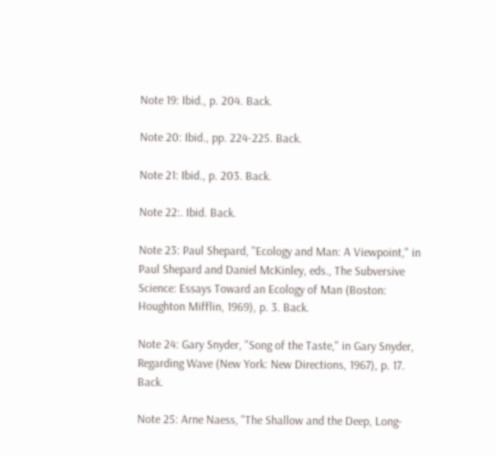Note 19: Ibid., p. 204. Back.

Note 20: Ibid., pp. 224-225. Back.

Note 21: Ibid., p. 203. Back.

Note 22:. Ibid. Back.

Note 23: Paul Shepard, "Ecology and Man: A Viewpoint," in Paul Shepard and Daniel McKinley, eds., The Subversive Science: Essays Toward an Ecology of Man (Boston: Houghton Mifflin, 1969), p. 3. Back.

Note 24: Gary Snyder, "Song of the Taste," in Gary Snyder, Regarding Wave (New York: New Directions, 1967), p. 17. Back.

Note 25: Arne Naess, "The Shallow and the Deep, Long-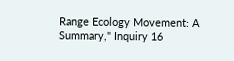Range Ecology Movement: A Summary," Inquiry 16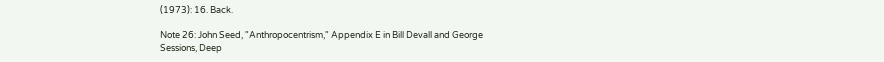(1973): 16. Back.

Note 26: John Seed, "Anthropocentrism," Appendix E in Bill Devall and George Sessions, Deep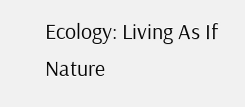Ecology: Living As If Nature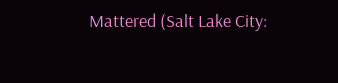Mattered (Salt Lake City: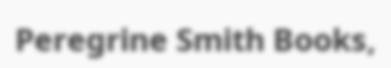Peregrine Smith Books,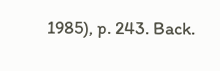1985), p. 243. Back.